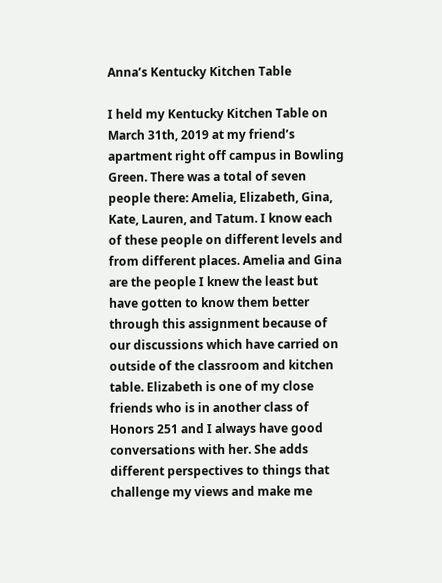Anna’s Kentucky Kitchen Table

I held my Kentucky Kitchen Table on March 31th, 2019 at my friend’s apartment right off campus in Bowling Green. There was a total of seven people there: Amelia, Elizabeth, Gina, Kate, Lauren, and Tatum. I know each of these people on different levels and from different places. Amelia and Gina are the people I knew the least but have gotten to know them better through this assignment because of our discussions which have carried on outside of the classroom and kitchen table. Elizabeth is one of my close friends who is in another class of Honors 251 and I always have good conversations with her. She adds different perspectives to things that challenge my views and make me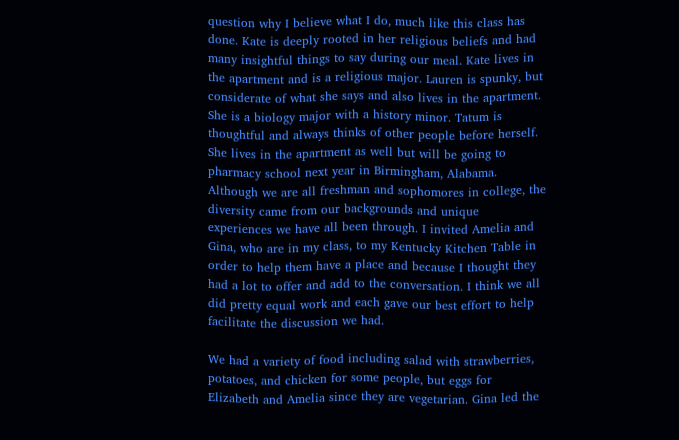question why I believe what I do, much like this class has done. Kate is deeply rooted in her religious beliefs and had many insightful things to say during our meal. Kate lives in the apartment and is a religious major. Lauren is spunky, but considerate of what she says and also lives in the apartment. She is a biology major with a history minor. Tatum is thoughtful and always thinks of other people before herself. She lives in the apartment as well but will be going to pharmacy school next year in Birmingham, Alabama. Although we are all freshman and sophomores in college, the diversity came from our backgrounds and unique experiences we have all been through. I invited Amelia and Gina, who are in my class, to my Kentucky Kitchen Table in order to help them have a place and because I thought they had a lot to offer and add to the conversation. I think we all did pretty equal work and each gave our best effort to help facilitate the discussion we had.

We had a variety of food including salad with strawberries, potatoes, and chicken for some people, but eggs for Elizabeth and Amelia since they are vegetarian. Gina led the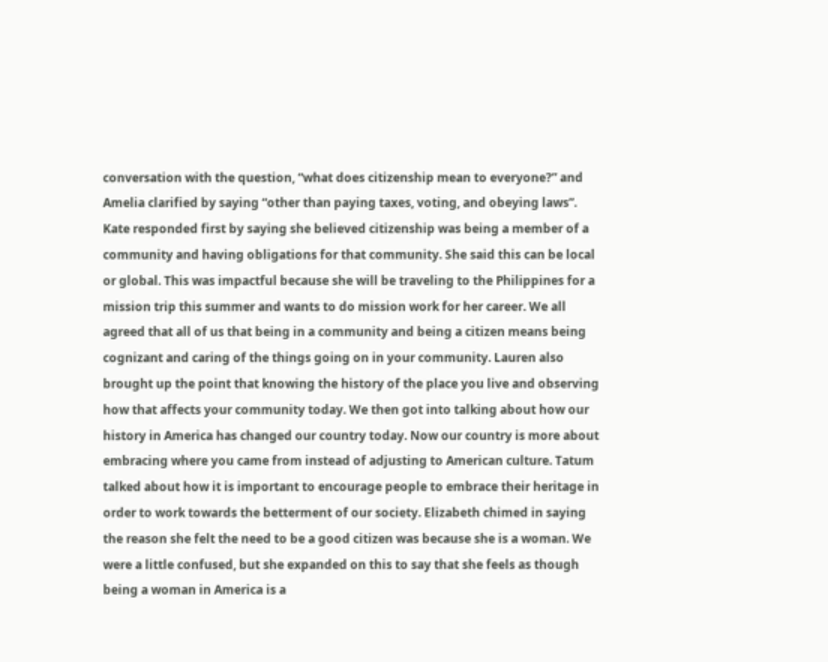conversation with the question, “what does citizenship mean to everyone?” and Amelia clarified by saying “other than paying taxes, voting, and obeying laws”. Kate responded first by saying she believed citizenship was being a member of a community and having obligations for that community. She said this can be local or global. This was impactful because she will be traveling to the Philippines for a mission trip this summer and wants to do mission work for her career. We all agreed that all of us that being in a community and being a citizen means being cognizant and caring of the things going on in your community. Lauren also brought up the point that knowing the history of the place you live and observing how that affects your community today. We then got into talking about how our history in America has changed our country today. Now our country is more about embracing where you came from instead of adjusting to American culture. Tatum talked about how it is important to encourage people to embrace their heritage in order to work towards the betterment of our society. Elizabeth chimed in saying the reason she felt the need to be a good citizen was because she is a woman. We were a little confused, but she expanded on this to say that she feels as though being a woman in America is a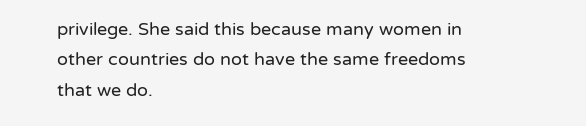privilege. She said this because many women in other countries do not have the same freedoms that we do.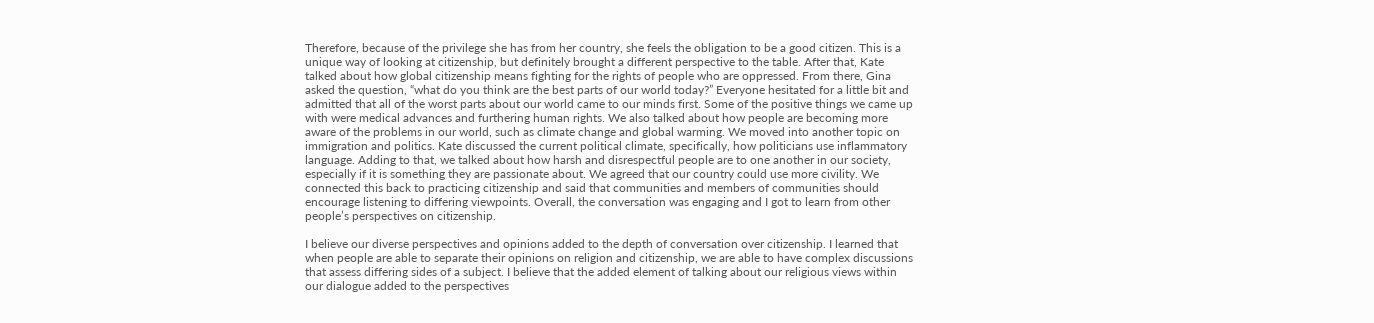Therefore, because of the privilege she has from her country, she feels the obligation to be a good citizen. This is a unique way of looking at citizenship, but definitely brought a different perspective to the table. After that, Kate talked about how global citizenship means fighting for the rights of people who are oppressed. From there, Gina asked the question, “what do you think are the best parts of our world today?” Everyone hesitated for a little bit and admitted that all of the worst parts about our world came to our minds first. Some of the positive things we came up with were medical advances and furthering human rights. We also talked about how people are becoming more aware of the problems in our world, such as climate change and global warming. We moved into another topic on immigration and politics. Kate discussed the current political climate, specifically, how politicians use inflammatory language. Adding to that, we talked about how harsh and disrespectful people are to one another in our society, especially if it is something they are passionate about. We agreed that our country could use more civility. We connected this back to practicing citizenship and said that communities and members of communities should encourage listening to differing viewpoints. Overall, the conversation was engaging and I got to learn from other people’s perspectives on citizenship.

I believe our diverse perspectives and opinions added to the depth of conversation over citizenship. I learned that when people are able to separate their opinions on religion and citizenship, we are able to have complex discussions that assess differing sides of a subject. I believe that the added element of talking about our religious views within our dialogue added to the perspectives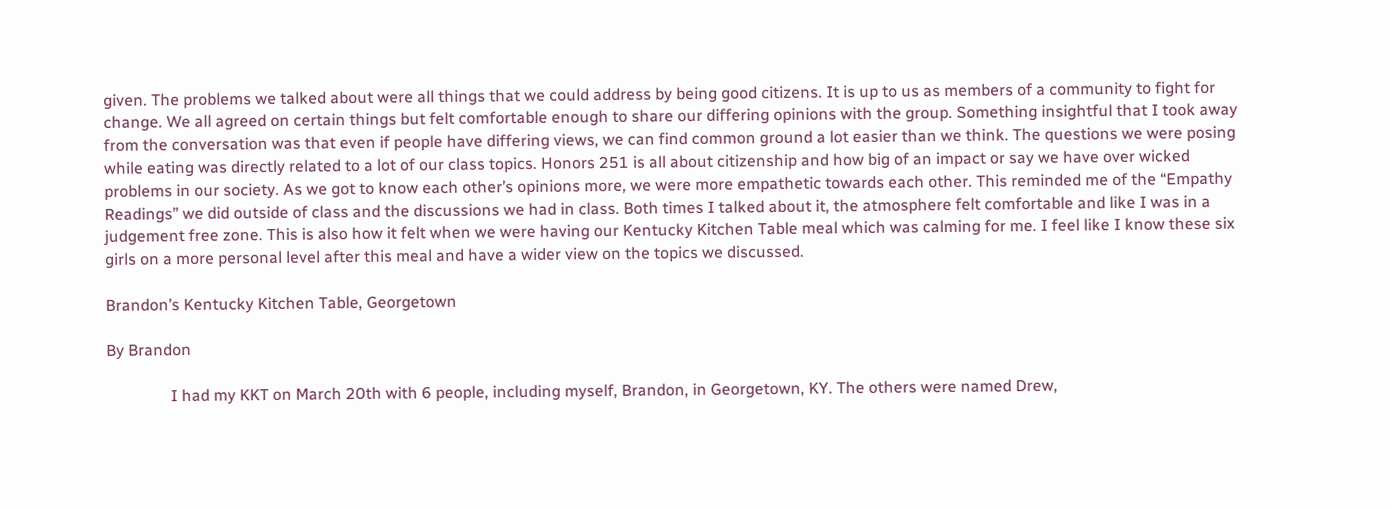given. The problems we talked about were all things that we could address by being good citizens. It is up to us as members of a community to fight for change. We all agreed on certain things but felt comfortable enough to share our differing opinions with the group. Something insightful that I took away from the conversation was that even if people have differing views, we can find common ground a lot easier than we think. The questions we were posing while eating was directly related to a lot of our class topics. Honors 251 is all about citizenship and how big of an impact or say we have over wicked problems in our society. As we got to know each other’s opinions more, we were more empathetic towards each other. This reminded me of the “Empathy Readings” we did outside of class and the discussions we had in class. Both times I talked about it, the atmosphere felt comfortable and like I was in a judgement free zone. This is also how it felt when we were having our Kentucky Kitchen Table meal which was calming for me. I feel like I know these six girls on a more personal level after this meal and have a wider view on the topics we discussed.

Brandon’s Kentucky Kitchen Table, Georgetown

By Brandon

                I had my KKT on March 20th with 6 people, including myself, Brandon, in Georgetown, KY. The others were named Drew,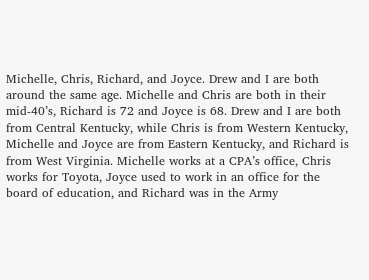Michelle, Chris, Richard, and Joyce. Drew and I are both around the same age. Michelle and Chris are both in their mid-40’s, Richard is 72 and Joyce is 68. Drew and I are both from Central Kentucky, while Chris is from Western Kentucky, Michelle and Joyce are from Eastern Kentucky, and Richard is from West Virginia. Michelle works at a CPA’s office, Chris works for Toyota, Joyce used to work in an office for the board of education, and Richard was in the Army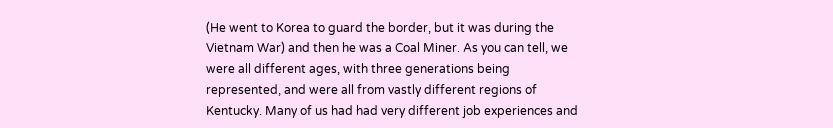(He went to Korea to guard the border, but it was during the Vietnam War) and then he was a Coal Miner. As you can tell, we were all different ages, with three generations being represented, and were all from vastly different regions of Kentucky. Many of us had had very different job experiences and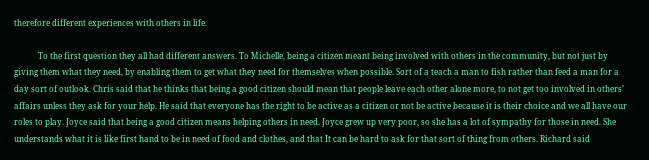therefore different experiences with others in life.

            To the first question they all had different answers. To Michelle, being a citizen meant being involved with others in the community, but not just by giving them what they need, by enabling them to get what they need for themselves when possible. Sort of a teach a man to fish rather than feed a man for a day sort of outlook. Chris said that he thinks that being a good citizen should mean that people leave each other alone more, to not get too involved in others’ affairs unless they ask for your help. He said that everyone has the right to be active as a citizen or not be active because it is their choice and we all have our roles to play. Joyce said that being a good citizen means helping others in need. Joyce grew up very poor, so she has a lot of sympathy for those in need. She understands what it is like first hand to be in need of food and clothes, and that It can be hard to ask for that sort of thing from others. Richard said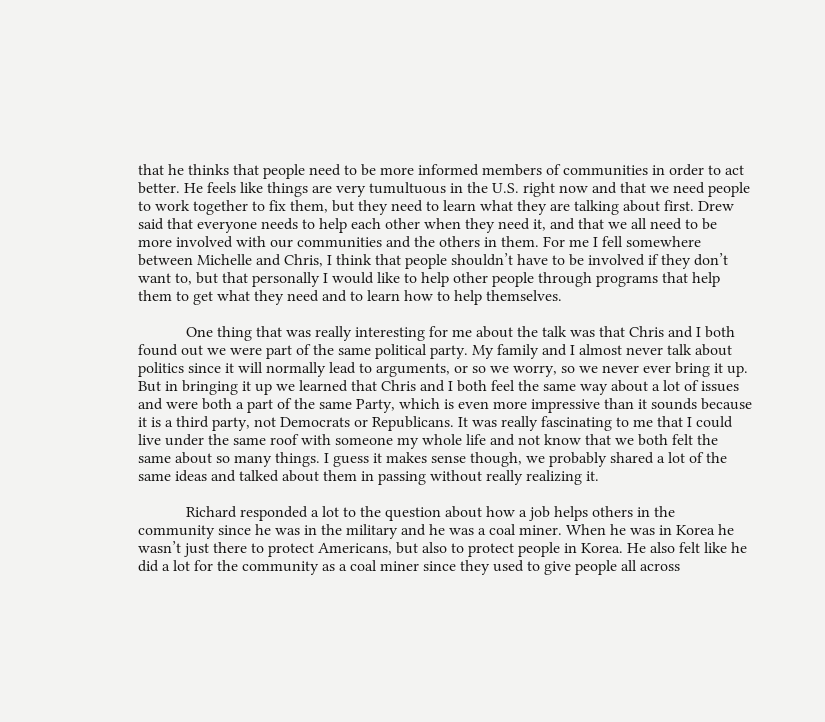that he thinks that people need to be more informed members of communities in order to act better. He feels like things are very tumultuous in the U.S. right now and that we need people to work together to fix them, but they need to learn what they are talking about first. Drew said that everyone needs to help each other when they need it, and that we all need to be more involved with our communities and the others in them. For me I fell somewhere between Michelle and Chris, I think that people shouldn’t have to be involved if they don’t want to, but that personally I would like to help other people through programs that help them to get what they need and to learn how to help themselves.

            One thing that was really interesting for me about the talk was that Chris and I both found out we were part of the same political party. My family and I almost never talk about politics since it will normally lead to arguments, or so we worry, so we never ever bring it up. But in bringing it up we learned that Chris and I both feel the same way about a lot of issues and were both a part of the same Party, which is even more impressive than it sounds because it is a third party, not Democrats or Republicans. It was really fascinating to me that I could live under the same roof with someone my whole life and not know that we both felt the same about so many things. I guess it makes sense though, we probably shared a lot of the same ideas and talked about them in passing without really realizing it.

            Richard responded a lot to the question about how a job helps others in the community since he was in the military and he was a coal miner. When he was in Korea he wasn’t just there to protect Americans, but also to protect people in Korea. He also felt like he did a lot for the community as a coal miner since they used to give people all across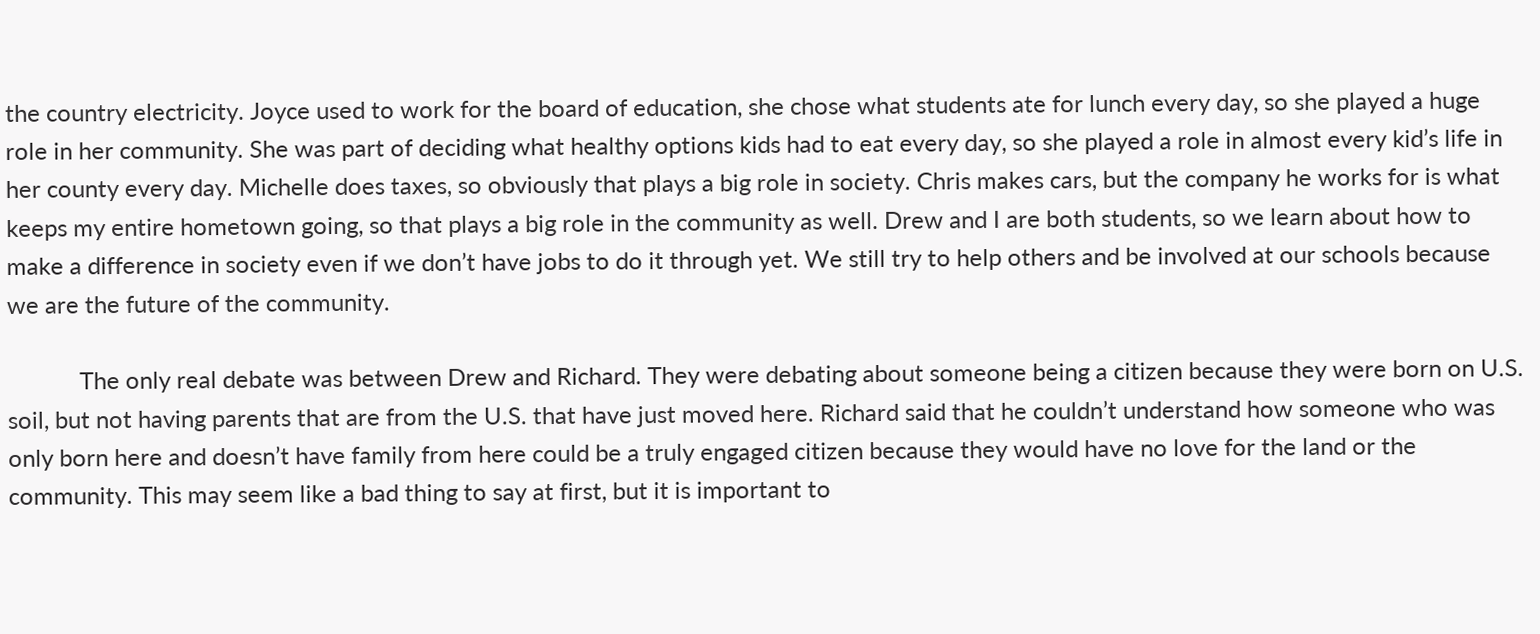the country electricity. Joyce used to work for the board of education, she chose what students ate for lunch every day, so she played a huge role in her community. She was part of deciding what healthy options kids had to eat every day, so she played a role in almost every kid’s life in her county every day. Michelle does taxes, so obviously that plays a big role in society. Chris makes cars, but the company he works for is what keeps my entire hometown going, so that plays a big role in the community as well. Drew and I are both students, so we learn about how to make a difference in society even if we don’t have jobs to do it through yet. We still try to help others and be involved at our schools because we are the future of the community.

            The only real debate was between Drew and Richard. They were debating about someone being a citizen because they were born on U.S. soil, but not having parents that are from the U.S. that have just moved here. Richard said that he couldn’t understand how someone who was only born here and doesn’t have family from here could be a truly engaged citizen because they would have no love for the land or the community. This may seem like a bad thing to say at first, but it is important to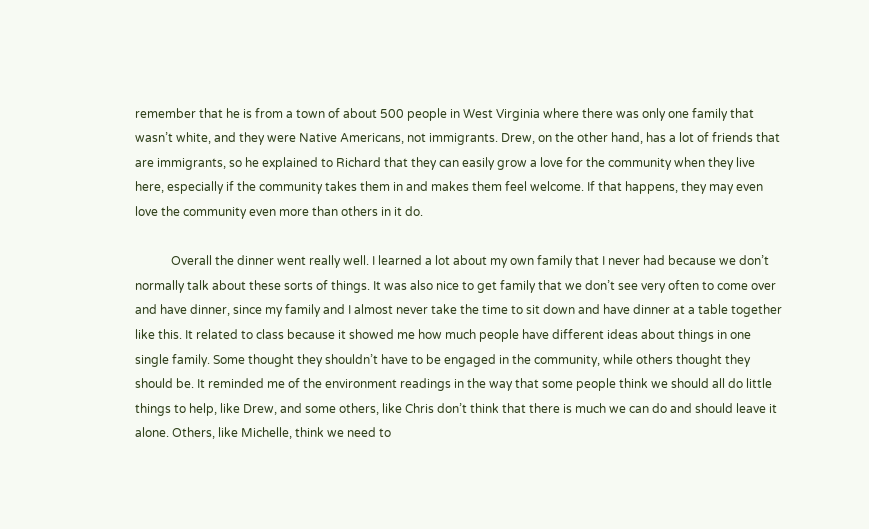remember that he is from a town of about 500 people in West Virginia where there was only one family that wasn’t white, and they were Native Americans, not immigrants. Drew, on the other hand, has a lot of friends that are immigrants, so he explained to Richard that they can easily grow a love for the community when they live here, especially if the community takes them in and makes them feel welcome. If that happens, they may even love the community even more than others in it do.

            Overall the dinner went really well. I learned a lot about my own family that I never had because we don’t normally talk about these sorts of things. It was also nice to get family that we don’t see very often to come over and have dinner, since my family and I almost never take the time to sit down and have dinner at a table together like this. It related to class because it showed me how much people have different ideas about things in one single family. Some thought they shouldn’t have to be engaged in the community, while others thought they should be. It reminded me of the environment readings in the way that some people think we should all do little things to help, like Drew, and some others, like Chris don’t think that there is much we can do and should leave it alone. Others, like Michelle, think we need to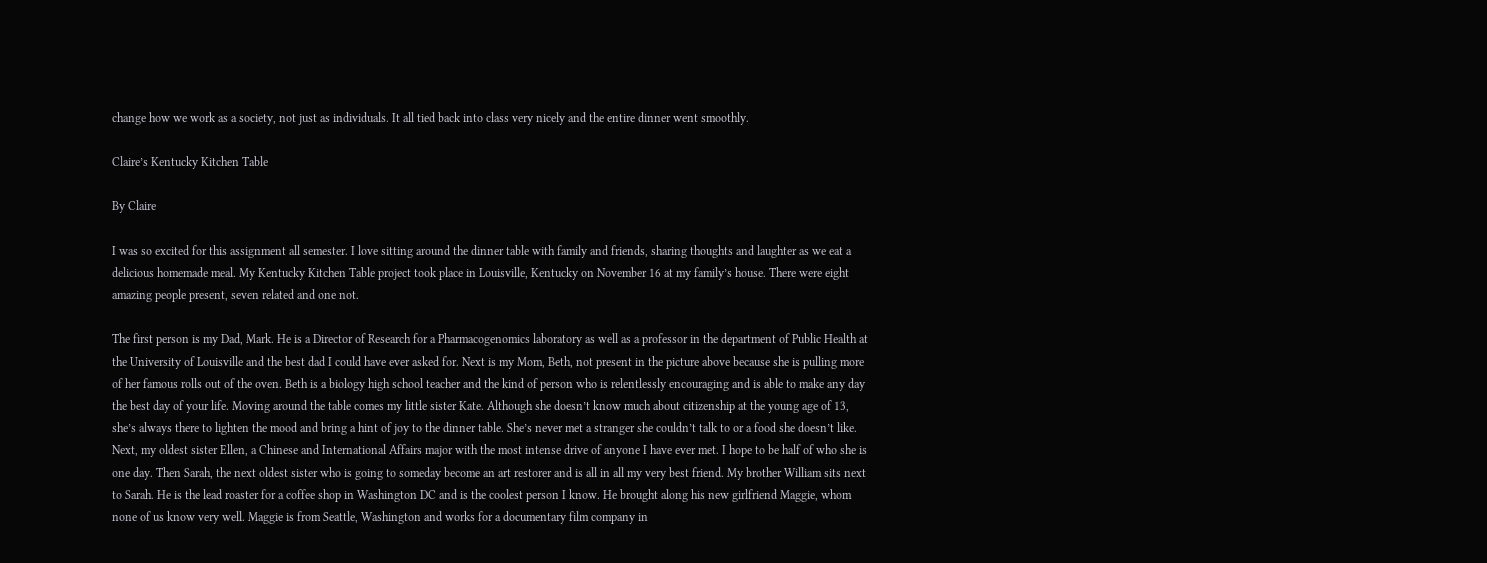change how we work as a society, not just as individuals. It all tied back into class very nicely and the entire dinner went smoothly.

Claire’s Kentucky Kitchen Table

By Claire

I was so excited for this assignment all semester. I love sitting around the dinner table with family and friends, sharing thoughts and laughter as we eat a delicious homemade meal. My Kentucky Kitchen Table project took place in Louisville, Kentucky on November 16 at my family’s house. There were eight amazing people present, seven related and one not.

The first person is my Dad, Mark. He is a Director of Research for a Pharmacogenomics laboratory as well as a professor in the department of Public Health at the University of Louisville and the best dad I could have ever asked for. Next is my Mom, Beth, not present in the picture above because she is pulling more of her famous rolls out of the oven. Beth is a biology high school teacher and the kind of person who is relentlessly encouraging and is able to make any day the best day of your life. Moving around the table comes my little sister Kate. Although she doesn’t know much about citizenship at the young age of 13, she’s always there to lighten the mood and bring a hint of joy to the dinner table. She’s never met a stranger she couldn’t talk to or a food she doesn’t like. Next, my oldest sister Ellen, a Chinese and International Affairs major with the most intense drive of anyone I have ever met. I hope to be half of who she is one day. Then Sarah, the next oldest sister who is going to someday become an art restorer and is all in all my very best friend. My brother William sits next to Sarah. He is the lead roaster for a coffee shop in Washington DC and is the coolest person I know. He brought along his new girlfriend Maggie, whom none of us know very well. Maggie is from Seattle, Washington and works for a documentary film company in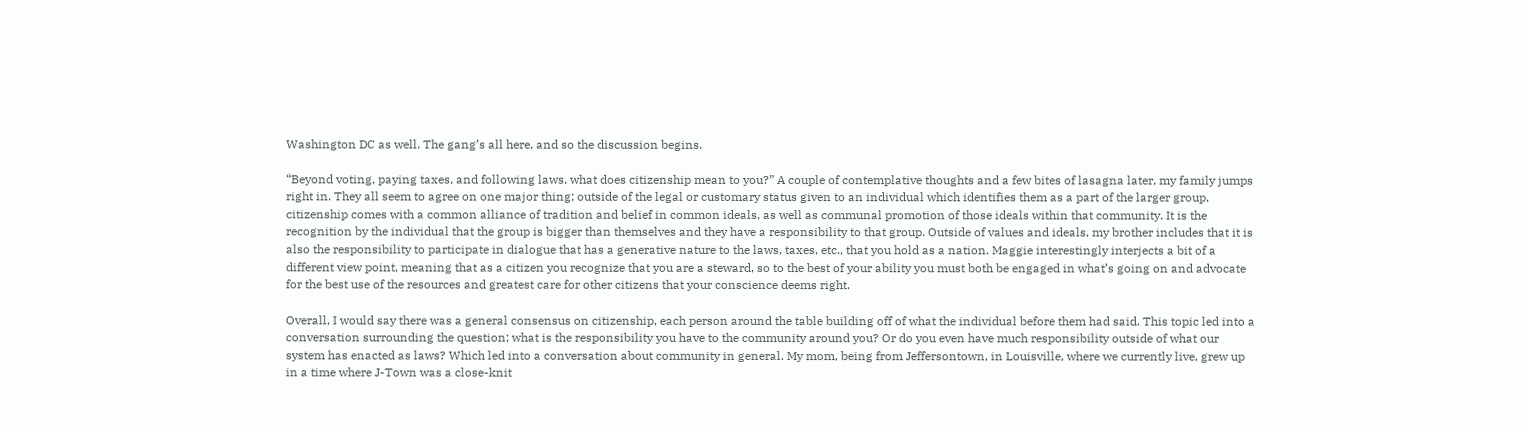Washington DC as well. The gang’s all here, and so the discussion begins.

“Beyond voting, paying taxes, and following laws, what does citizenship mean to you?” A couple of contemplative thoughts and a few bites of lasagna later, my family jumps right in. They all seem to agree on one major thing; outside of the legal or customary status given to an individual which identifies them as a part of the larger group, citizenship comes with a common alliance of tradition and belief in common ideals, as well as communal promotion of those ideals within that community. It is the recognition by the individual that the group is bigger than themselves and they have a responsibility to that group. Outside of values and ideals, my brother includes that it is also the responsibility to participate in dialogue that has a generative nature to the laws, taxes, etc., that you hold as a nation. Maggie interestingly interjects a bit of a different view point, meaning that as a citizen you recognize that you are a steward, so to the best of your ability you must both be engaged in what’s going on and advocate for the best use of the resources and greatest care for other citizens that your conscience deems right.

Overall, I would say there was a general consensus on citizenship, each person around the table building off of what the individual before them had said. This topic led into a conversation surrounding the question; what is the responsibility you have to the community around you? Or do you even have much responsibility outside of what our system has enacted as laws? Which led into a conversation about community in general. My mom, being from Jeffersontown, in Louisville, where we currently live, grew up in a time where J-Town was a close-knit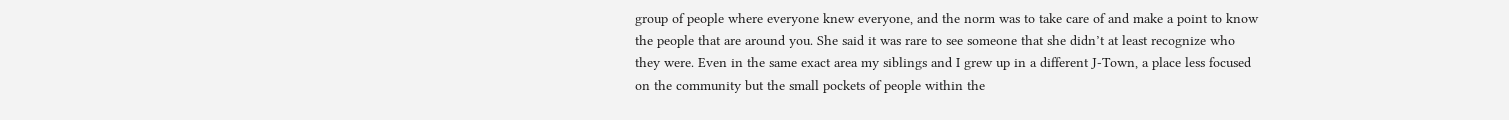group of people where everyone knew everyone, and the norm was to take care of and make a point to know the people that are around you. She said it was rare to see someone that she didn’t at least recognize who they were. Even in the same exact area my siblings and I grew up in a different J-Town, a place less focused on the community but the small pockets of people within the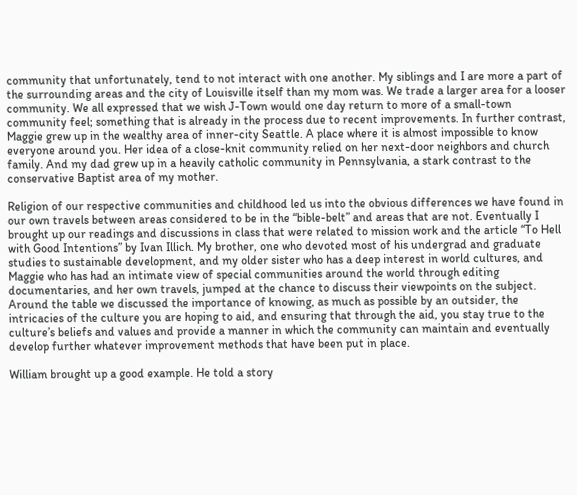community that unfortunately, tend to not interact with one another. My siblings and I are more a part of the surrounding areas and the city of Louisville itself than my mom was. We trade a larger area for a looser community. We all expressed that we wish J-Town would one day return to more of a small-town community feel; something that is already in the process due to recent improvements. In further contrast, Maggie grew up in the wealthy area of inner-city Seattle. A place where it is almost impossible to know everyone around you. Her idea of a close-knit community relied on her next-door neighbors and church family. And my dad grew up in a heavily catholic community in Pennsylvania, a stark contrast to the conservative Baptist area of my mother.

Religion of our respective communities and childhood led us into the obvious differences we have found in our own travels between areas considered to be in the “bible-belt” and areas that are not. Eventually I brought up our readings and discussions in class that were related to mission work and the article “To Hell with Good Intentions” by Ivan Illich. My brother, one who devoted most of his undergrad and graduate studies to sustainable development, and my older sister who has a deep interest in world cultures, and Maggie who has had an intimate view of special communities around the world through editing documentaries, and her own travels, jumped at the chance to discuss their viewpoints on the subject. Around the table we discussed the importance of knowing, as much as possible by an outsider, the intricacies of the culture you are hoping to aid, and ensuring that through the aid, you stay true to the culture’s beliefs and values and provide a manner in which the community can maintain and eventually develop further whatever improvement methods that have been put in place.

William brought up a good example. He told a story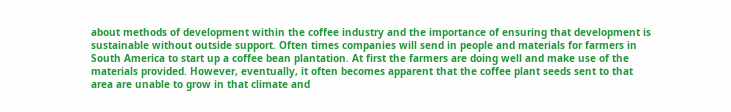about methods of development within the coffee industry and the importance of ensuring that development is sustainable without outside support. Often times companies will send in people and materials for farmers in South America to start up a coffee bean plantation. At first the farmers are doing well and make use of the materials provided. However, eventually, it often becomes apparent that the coffee plant seeds sent to that area are unable to grow in that climate and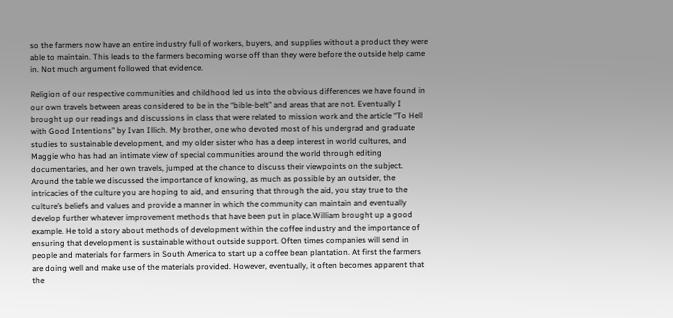so the farmers now have an entire industry full of workers, buyers, and supplies without a product they were able to maintain. This leads to the farmers becoming worse off than they were before the outside help came in. Not much argument followed that evidence.

Religion of our respective communities and childhood led us into the obvious differences we have found in our own travels between areas considered to be in the “bible-belt” and areas that are not. Eventually I brought up our readings and discussions in class that were related to mission work and the article “To Hell with Good Intentions” by Ivan Illich. My brother, one who devoted most of his undergrad and graduate studies to sustainable development, and my older sister who has a deep interest in world cultures, and Maggie who has had an intimate view of special communities around the world through editing documentaries, and her own travels, jumped at the chance to discuss their viewpoints on the subject. Around the table we discussed the importance of knowing, as much as possible by an outsider, the intricacies of the culture you are hoping to aid, and ensuring that through the aid, you stay true to the culture’s beliefs and values and provide a manner in which the community can maintain and eventually develop further whatever improvement methods that have been put in place.William brought up a good example. He told a story about methods of development within the coffee industry and the importance of ensuring that development is sustainable without outside support. Often times companies will send in people and materials for farmers in South America to start up a coffee bean plantation. At first the farmers are doing well and make use of the materials provided. However, eventually, it often becomes apparent that the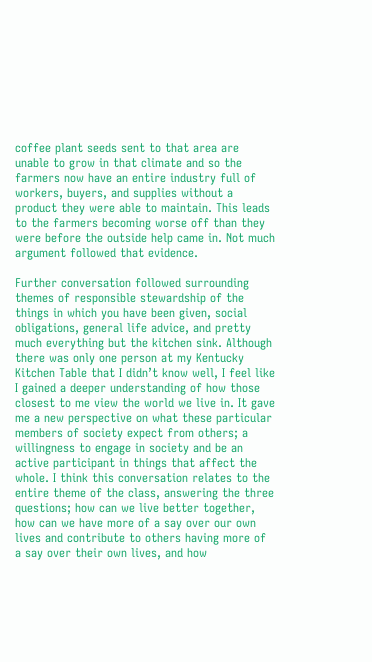coffee plant seeds sent to that area are unable to grow in that climate and so the farmers now have an entire industry full of workers, buyers, and supplies without a product they were able to maintain. This leads to the farmers becoming worse off than they were before the outside help came in. Not much argument followed that evidence.

Further conversation followed surrounding themes of responsible stewardship of the things in which you have been given, social obligations, general life advice, and pretty much everything but the kitchen sink. Although there was only one person at my Kentucky Kitchen Table that I didn’t know well, I feel like I gained a deeper understanding of how those closest to me view the world we live in. It gave me a new perspective on what these particular members of society expect from others; a willingness to engage in society and be an active participant in things that affect the whole. I think this conversation relates to the entire theme of the class, answering the three questions; how can we live better together, how can we have more of a say over our own lives and contribute to others having more of a say over their own lives, and how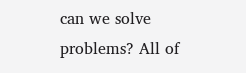can we solve problems? All of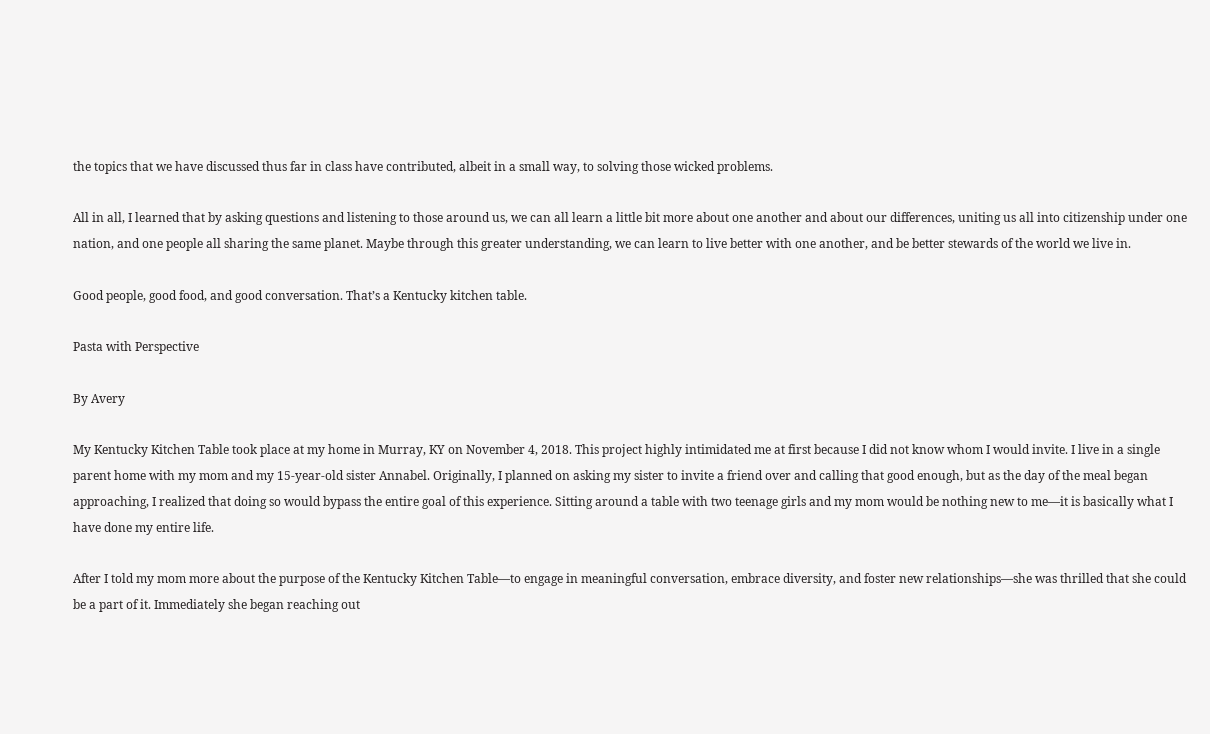the topics that we have discussed thus far in class have contributed, albeit in a small way, to solving those wicked problems.

All in all, I learned that by asking questions and listening to those around us, we can all learn a little bit more about one another and about our differences, uniting us all into citizenship under one nation, and one people all sharing the same planet. Maybe through this greater understanding, we can learn to live better with one another, and be better stewards of the world we live in.

Good people, good food, and good conversation. That’s a Kentucky kitchen table.

Pasta with Perspective

By Avery

My Kentucky Kitchen Table took place at my home in Murray, KY on November 4, 2018. This project highly intimidated me at first because I did not know whom I would invite. I live in a single parent home with my mom and my 15-year-old sister Annabel. Originally, I planned on asking my sister to invite a friend over and calling that good enough, but as the day of the meal began approaching, I realized that doing so would bypass the entire goal of this experience. Sitting around a table with two teenage girls and my mom would be nothing new to me—it is basically what I have done my entire life.

After I told my mom more about the purpose of the Kentucky Kitchen Table—to engage in meaningful conversation, embrace diversity, and foster new relationships—she was thrilled that she could be a part of it. Immediately she began reaching out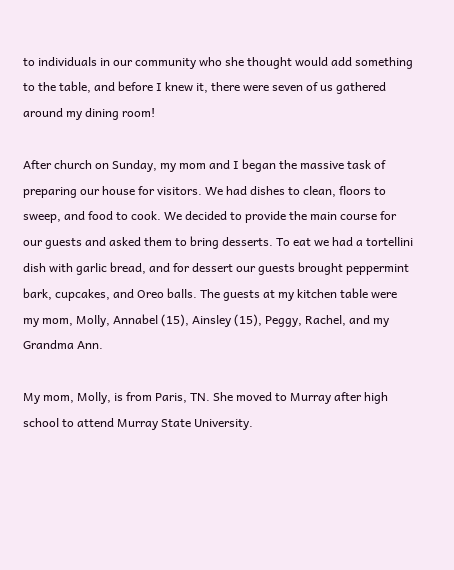to individuals in our community who she thought would add something to the table, and before I knew it, there were seven of us gathered around my dining room!

After church on Sunday, my mom and I began the massive task of preparing our house for visitors. We had dishes to clean, floors to sweep, and food to cook. We decided to provide the main course for our guests and asked them to bring desserts. To eat we had a tortellini dish with garlic bread, and for dessert our guests brought peppermint bark, cupcakes, and Oreo balls. The guests at my kitchen table were my mom, Molly, Annabel (15), Ainsley (15), Peggy, Rachel, and my Grandma Ann.

My mom, Molly, is from Paris, TN. She moved to Murray after high school to attend Murray State University.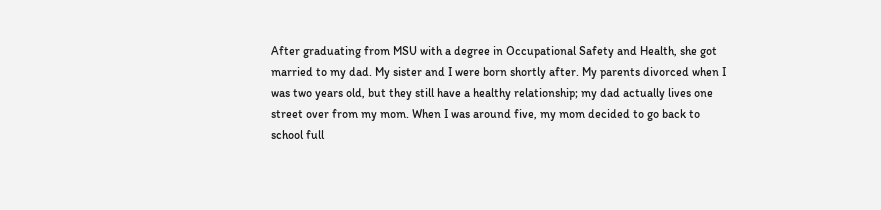After graduating from MSU with a degree in Occupational Safety and Health, she got married to my dad. My sister and I were born shortly after. My parents divorced when I was two years old, but they still have a healthy relationship; my dad actually lives one street over from my mom. When I was around five, my mom decided to go back to school full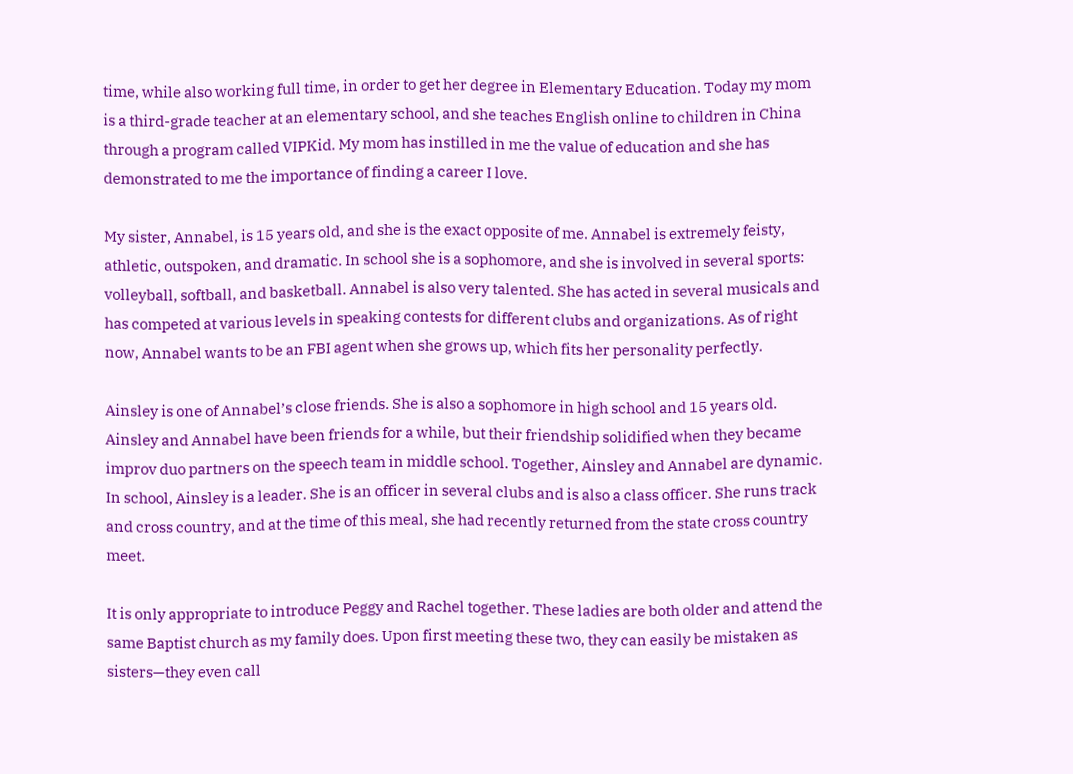time, while also working full time, in order to get her degree in Elementary Education. Today my mom is a third-grade teacher at an elementary school, and she teaches English online to children in China through a program called VIPKid. My mom has instilled in me the value of education and she has demonstrated to me the importance of finding a career I love.

My sister, Annabel, is 15 years old, and she is the exact opposite of me. Annabel is extremely feisty, athletic, outspoken, and dramatic. In school she is a sophomore, and she is involved in several sports: volleyball, softball, and basketball. Annabel is also very talented. She has acted in several musicals and has competed at various levels in speaking contests for different clubs and organizations. As of right now, Annabel wants to be an FBI agent when she grows up, which fits her personality perfectly.

Ainsley is one of Annabel’s close friends. She is also a sophomore in high school and 15 years old. Ainsley and Annabel have been friends for a while, but their friendship solidified when they became improv duo partners on the speech team in middle school. Together, Ainsley and Annabel are dynamic. In school, Ainsley is a leader. She is an officer in several clubs and is also a class officer. She runs track and cross country, and at the time of this meal, she had recently returned from the state cross country meet.

It is only appropriate to introduce Peggy and Rachel together. These ladies are both older and attend the same Baptist church as my family does. Upon first meeting these two, they can easily be mistaken as sisters—they even call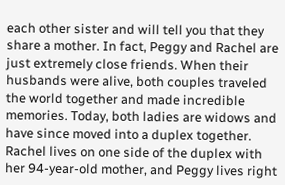each other sister and will tell you that they share a mother. In fact, Peggy and Rachel are just extremely close friends. When their husbands were alive, both couples traveled the world together and made incredible memories. Today, both ladies are widows and have since moved into a duplex together. Rachel lives on one side of the duplex with her 94-year-old mother, and Peggy lives right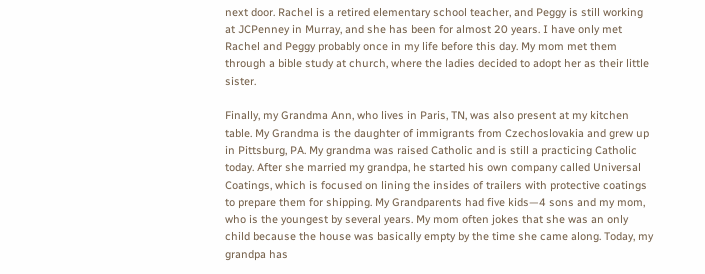next door. Rachel is a retired elementary school teacher, and Peggy is still working at JCPenney in Murray, and she has been for almost 20 years. I have only met Rachel and Peggy probably once in my life before this day. My mom met them through a bible study at church, where the ladies decided to adopt her as their little sister.

Finally, my Grandma Ann, who lives in Paris, TN, was also present at my kitchen table. My Grandma is the daughter of immigrants from Czechoslovakia and grew up in Pittsburg, PA. My grandma was raised Catholic and is still a practicing Catholic today. After she married my grandpa, he started his own company called Universal Coatings, which is focused on lining the insides of trailers with protective coatings to prepare them for shipping. My Grandparents had five kids—4 sons and my mom, who is the youngest by several years. My mom often jokes that she was an only child because the house was basically empty by the time she came along. Today, my grandpa has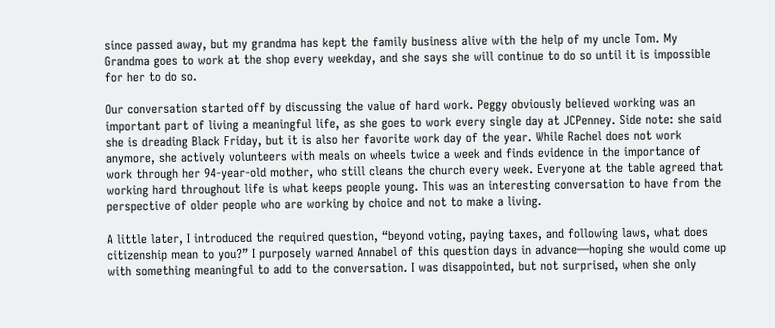since passed away, but my grandma has kept the family business alive with the help of my uncle Tom. My Grandma goes to work at the shop every weekday, and she says she will continue to do so until it is impossible for her to do so.

Our conversation started off by discussing the value of hard work. Peggy obviously believed working was an important part of living a meaningful life, as she goes to work every single day at JCPenney. Side note: she said she is dreading Black Friday, but it is also her favorite work day of the year. While Rachel does not work anymore, she actively volunteers with meals on wheels twice a week and finds evidence in the importance of work through her 94-year-old mother, who still cleans the church every week. Everyone at the table agreed that working hard throughout life is what keeps people young. This was an interesting conversation to have from the perspective of older people who are working by choice and not to make a living.

A little later, I introduced the required question, “beyond voting, paying taxes, and following laws, what does citizenship mean to you?” I purposely warned Annabel of this question days in advance—hoping she would come up with something meaningful to add to the conversation. I was disappointed, but not surprised, when she only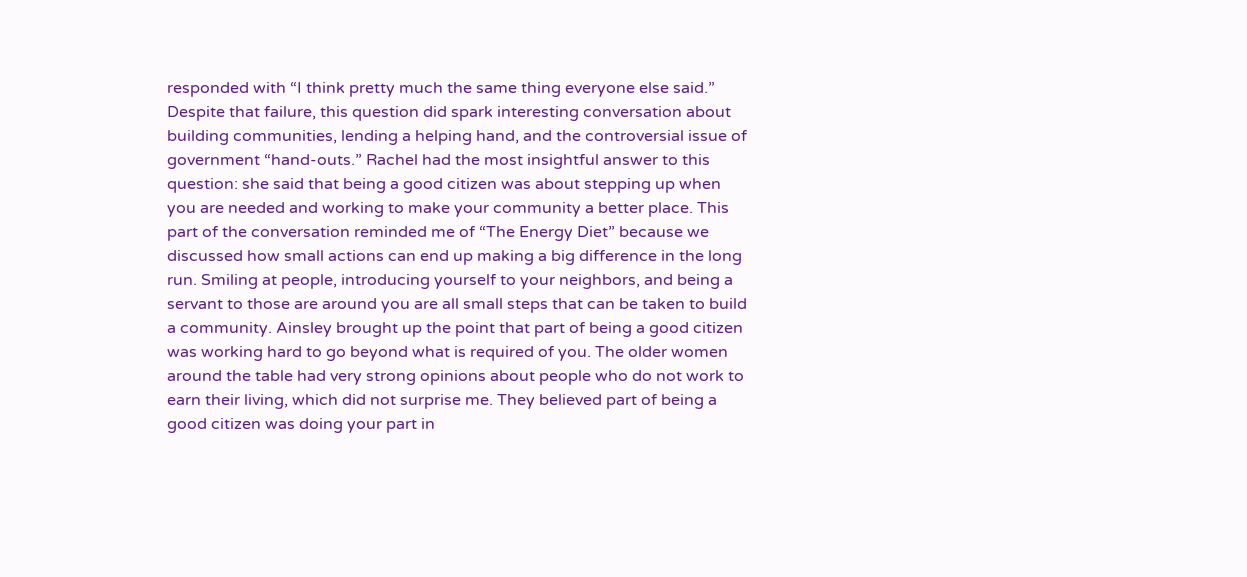responded with “I think pretty much the same thing everyone else said.” Despite that failure, this question did spark interesting conversation about building communities, lending a helping hand, and the controversial issue of government “hand-outs.” Rachel had the most insightful answer to this question: she said that being a good citizen was about stepping up when you are needed and working to make your community a better place. This part of the conversation reminded me of “The Energy Diet” because we discussed how small actions can end up making a big difference in the long run. Smiling at people, introducing yourself to your neighbors, and being a servant to those are around you are all small steps that can be taken to build a community. Ainsley brought up the point that part of being a good citizen was working hard to go beyond what is required of you. The older women around the table had very strong opinions about people who do not work to earn their living, which did not surprise me. They believed part of being a good citizen was doing your part in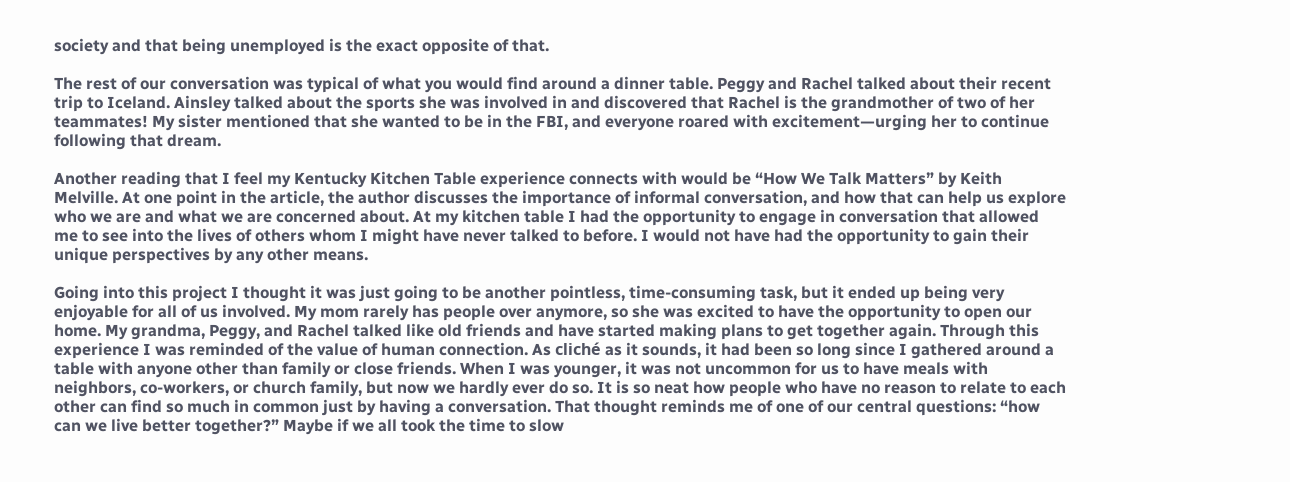society and that being unemployed is the exact opposite of that.

The rest of our conversation was typical of what you would find around a dinner table. Peggy and Rachel talked about their recent trip to Iceland. Ainsley talked about the sports she was involved in and discovered that Rachel is the grandmother of two of her teammates! My sister mentioned that she wanted to be in the FBI, and everyone roared with excitement—urging her to continue following that dream.

Another reading that I feel my Kentucky Kitchen Table experience connects with would be “How We Talk Matters” by Keith Melville. At one point in the article, the author discusses the importance of informal conversation, and how that can help us explore who we are and what we are concerned about. At my kitchen table I had the opportunity to engage in conversation that allowed me to see into the lives of others whom I might have never talked to before. I would not have had the opportunity to gain their unique perspectives by any other means.

Going into this project I thought it was just going to be another pointless, time-consuming task, but it ended up being very enjoyable for all of us involved. My mom rarely has people over anymore, so she was excited to have the opportunity to open our home. My grandma, Peggy, and Rachel talked like old friends and have started making plans to get together again. Through this experience I was reminded of the value of human connection. As cliché as it sounds, it had been so long since I gathered around a table with anyone other than family or close friends. When I was younger, it was not uncommon for us to have meals with neighbors, co-workers, or church family, but now we hardly ever do so. It is so neat how people who have no reason to relate to each other can find so much in common just by having a conversation. That thought reminds me of one of our central questions: “how can we live better together?” Maybe if we all took the time to slow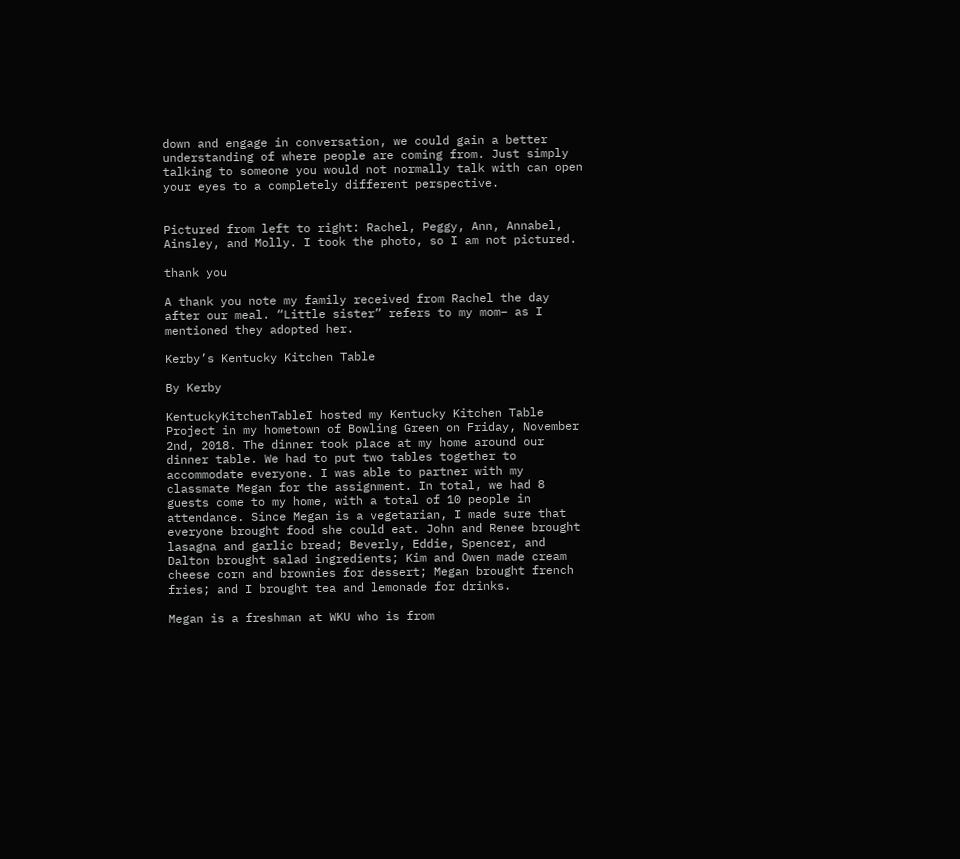down and engage in conversation, we could gain a better understanding of where people are coming from. Just simply talking to someone you would not normally talk with can open your eyes to a completely different perspective.


Pictured from left to right: Rachel, Peggy, Ann, Annabel, Ainsley, and Molly. I took the photo, so I am not pictured.

thank you

A thank you note my family received from Rachel the day after our meal. “Little sister” refers to my mom– as I mentioned they adopted her.

Kerby’s Kentucky Kitchen Table

By Kerby

KentuckyKitchenTableI hosted my Kentucky Kitchen Table Project in my hometown of Bowling Green on Friday, November 2nd, 2018. The dinner took place at my home around our dinner table. We had to put two tables together to accommodate everyone. I was able to partner with my classmate Megan for the assignment. In total, we had 8 guests come to my home, with a total of 10 people in attendance. Since Megan is a vegetarian, I made sure that everyone brought food she could eat. John and Renee brought lasagna and garlic bread; Beverly, Eddie, Spencer, and Dalton brought salad ingredients; Kim and Owen made cream cheese corn and brownies for dessert; Megan brought french fries; and I brought tea and lemonade for drinks.

Megan is a freshman at WKU who is from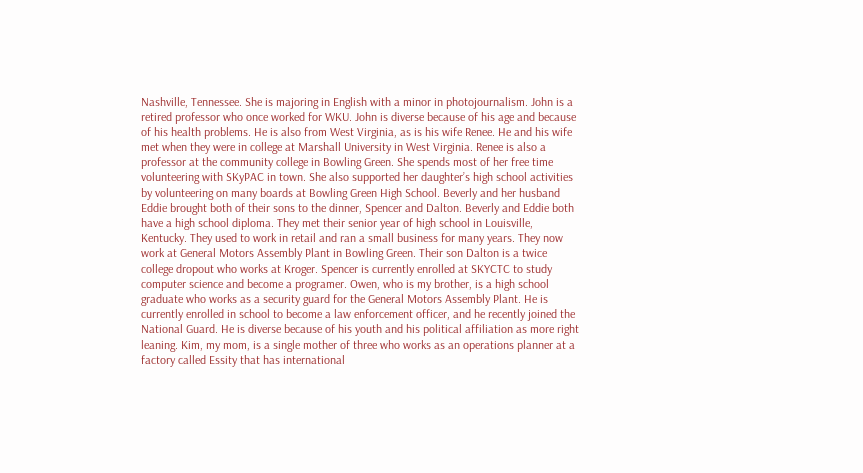Nashville, Tennessee. She is majoring in English with a minor in photojournalism. John is a retired professor who once worked for WKU. John is diverse because of his age and because of his health problems. He is also from West Virginia, as is his wife Renee. He and his wife  met when they were in college at Marshall University in West Virginia. Renee is also a professor at the community college in Bowling Green. She spends most of her free time volunteering with SKyPAC in town. She also supported her daughter’s high school activities by volunteering on many boards at Bowling Green High School. Beverly and her husband Eddie brought both of their sons to the dinner, Spencer and Dalton. Beverly and Eddie both have a high school diploma. They met their senior year of high school in Louisville, Kentucky. They used to work in retail and ran a small business for many years. They now work at General Motors Assembly Plant in Bowling Green. Their son Dalton is a twice college dropout who works at Kroger. Spencer is currently enrolled at SKYCTC to study computer science and become a programer. Owen, who is my brother, is a high school graduate who works as a security guard for the General Motors Assembly Plant. He is currently enrolled in school to become a law enforcement officer, and he recently joined the National Guard. He is diverse because of his youth and his political affiliation as more right leaning. Kim, my mom, is a single mother of three who works as an operations planner at a factory called Essity that has international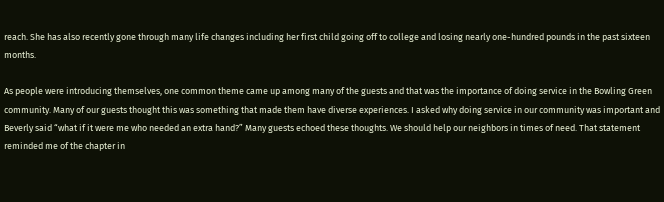reach. She has also recently gone through many life changes including her first child going off to college and losing nearly one-hundred pounds in the past sixteen months.

As people were introducing themselves, one common theme came up among many of the guests and that was the importance of doing service in the Bowling Green community. Many of our guests thought this was something that made them have diverse experiences. I asked why doing service in our community was important and Beverly said “what if it were me who needed an extra hand?” Many guests echoed these thoughts. We should help our neighbors in times of need. That statement reminded me of the chapter in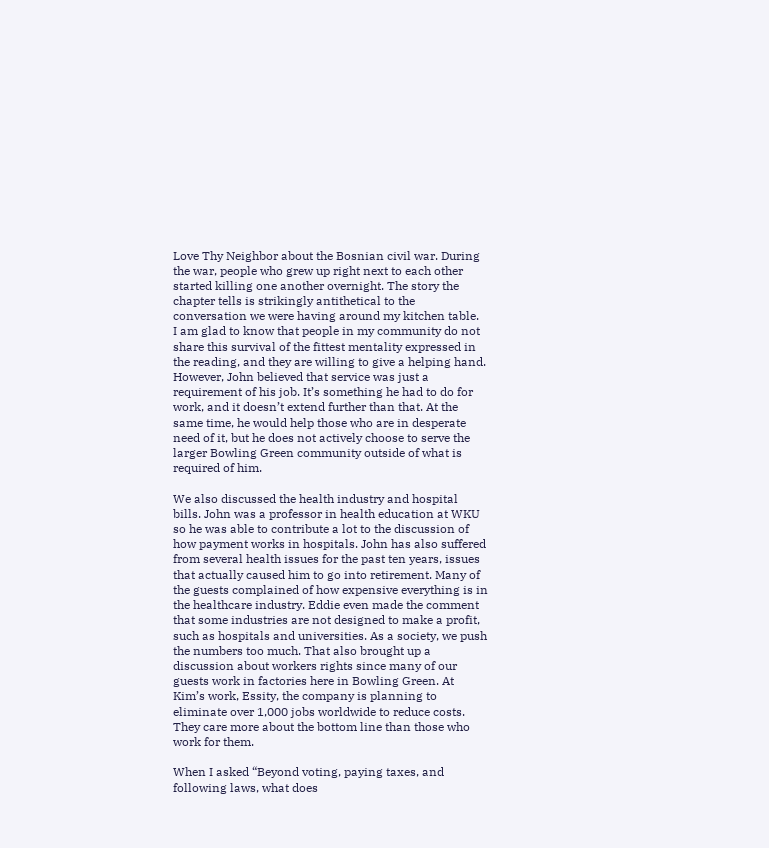Love Thy Neighbor about the Bosnian civil war. During the war, people who grew up right next to each other started killing one another overnight. The story the chapter tells is strikingly antithetical to the conversation we were having around my kitchen table.  I am glad to know that people in my community do not share this survival of the fittest mentality expressed in the reading, and they are willing to give a helping hand. However, John believed that service was just a requirement of his job. It’s something he had to do for work, and it doesn’t extend further than that. At the same time, he would help those who are in desperate need of it, but he does not actively choose to serve the larger Bowling Green community outside of what is required of him.

We also discussed the health industry and hospital bills. John was a professor in health education at WKU so he was able to contribute a lot to the discussion of how payment works in hospitals. John has also suffered from several health issues for the past ten years, issues that actually caused him to go into retirement. Many of the guests complained of how expensive everything is in the healthcare industry. Eddie even made the comment that some industries are not designed to make a profit, such as hospitals and universities. As a society, we push the numbers too much. That also brought up a discussion about workers rights since many of our guests work in factories here in Bowling Green. At Kim’s work, Essity, the company is planning to eliminate over 1,000 jobs worldwide to reduce costs. They care more about the bottom line than those who work for them.

When I asked “Beyond voting, paying taxes, and following laws, what does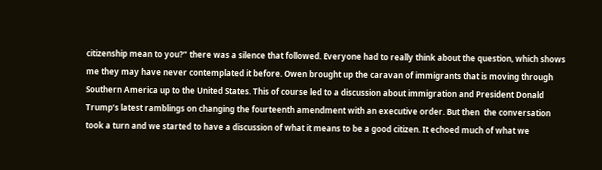citizenship mean to you?” there was a silence that followed. Everyone had to really think about the question, which shows me they may have never contemplated it before. Owen brought up the caravan of immigrants that is moving through Southern America up to the United States. This of course led to a discussion about immigration and President Donald Trump’s latest ramblings on changing the fourteenth amendment with an executive order. But then  the conversation took a turn and we started to have a discussion of what it means to be a good citizen. It echoed much of what we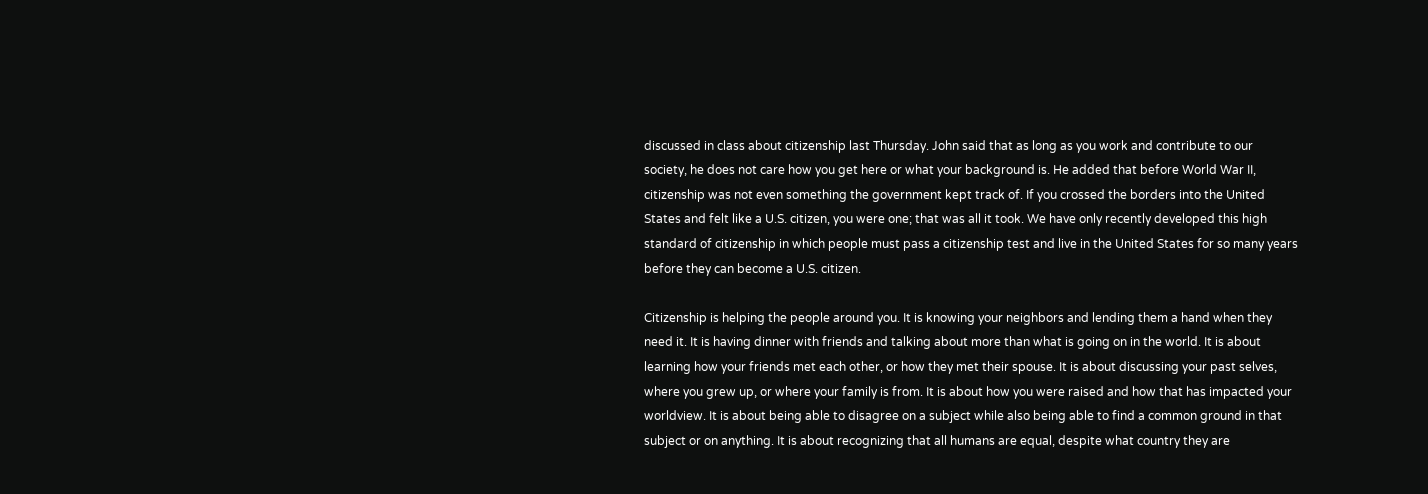discussed in class about citizenship last Thursday. John said that as long as you work and contribute to our society, he does not care how you get here or what your background is. He added that before World War II, citizenship was not even something the government kept track of. If you crossed the borders into the United States and felt like a U.S. citizen, you were one; that was all it took. We have only recently developed this high standard of citizenship in which people must pass a citizenship test and live in the United States for so many years before they can become a U.S. citizen.

Citizenship is helping the people around you. It is knowing your neighbors and lending them a hand when they need it. It is having dinner with friends and talking about more than what is going on in the world. It is about learning how your friends met each other, or how they met their spouse. It is about discussing your past selves, where you grew up, or where your family is from. It is about how you were raised and how that has impacted your worldview. It is about being able to disagree on a subject while also being able to find a common ground in that subject or on anything. It is about recognizing that all humans are equal, despite what country they are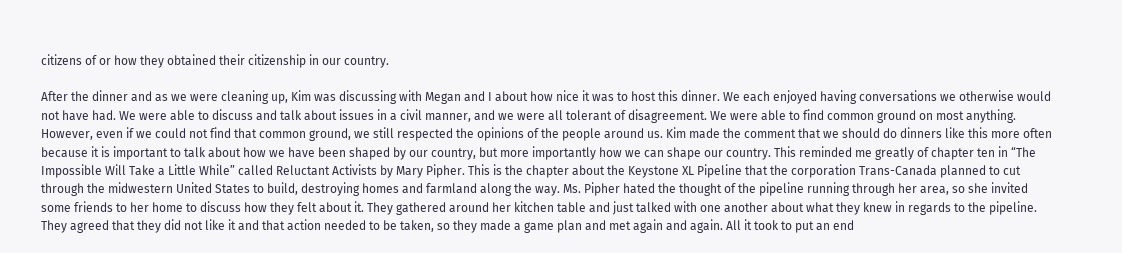citizens of or how they obtained their citizenship in our country.

After the dinner and as we were cleaning up, Kim was discussing with Megan and I about how nice it was to host this dinner. We each enjoyed having conversations we otherwise would not have had. We were able to discuss and talk about issues in a civil manner, and we were all tolerant of disagreement. We were able to find common ground on most anything. However, even if we could not find that common ground, we still respected the opinions of the people around us. Kim made the comment that we should do dinners like this more often because it is important to talk about how we have been shaped by our country, but more importantly how we can shape our country. This reminded me greatly of chapter ten in “The Impossible Will Take a Little While” called Reluctant Activists by Mary Pipher. This is the chapter about the Keystone XL Pipeline that the corporation Trans-Canada planned to cut through the midwestern United States to build, destroying homes and farmland along the way. Ms. Pipher hated the thought of the pipeline running through her area, so she invited some friends to her home to discuss how they felt about it. They gathered around her kitchen table and just talked with one another about what they knew in regards to the pipeline. They agreed that they did not like it and that action needed to be taken, so they made a game plan and met again and again. All it took to put an end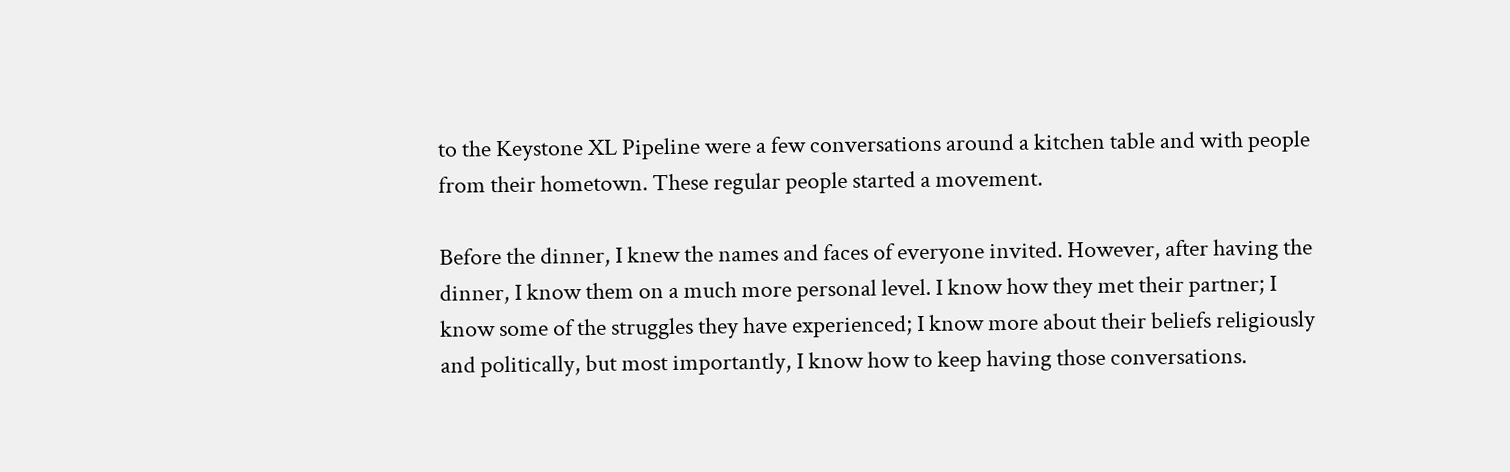to the Keystone XL Pipeline were a few conversations around a kitchen table and with people from their hometown. These regular people started a movement.

Before the dinner, I knew the names and faces of everyone invited. However, after having the dinner, I know them on a much more personal level. I know how they met their partner; I know some of the struggles they have experienced; I know more about their beliefs religiously and politically, but most importantly, I know how to keep having those conversations.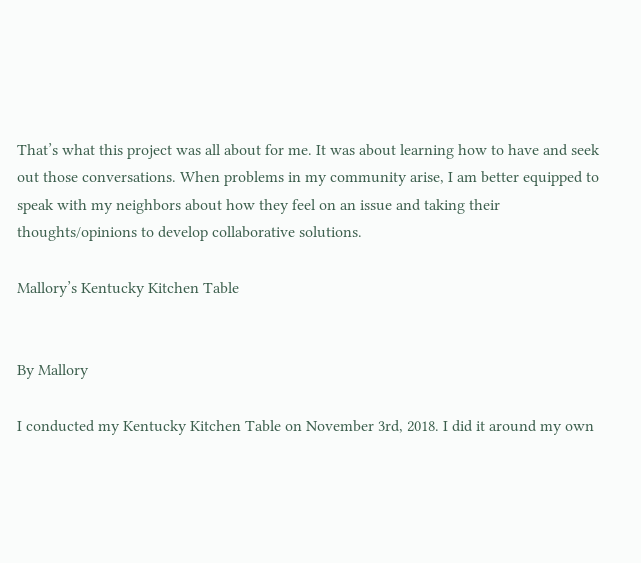That’s what this project was all about for me. It was about learning how to have and seek out those conversations. When problems in my community arise, I am better equipped to speak with my neighbors about how they feel on an issue and taking their thoughts/opinions to develop collaborative solutions.

Mallory’s Kentucky Kitchen Table


By Mallory

I conducted my Kentucky Kitchen Table on November 3rd, 2018. I did it around my own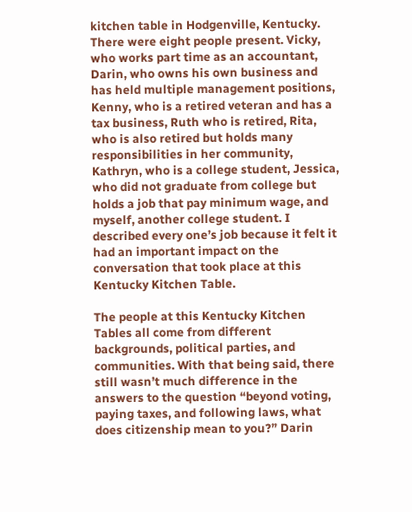kitchen table in Hodgenville, Kentucky. There were eight people present. Vicky, who works part time as an accountant, Darin, who owns his own business and has held multiple management positions, Kenny, who is a retired veteran and has a tax business, Ruth who is retired, Rita, who is also retired but holds many responsibilities in her community, Kathryn, who is a college student, Jessica, who did not graduate from college but holds a job that pay minimum wage, and myself, another college student. I described every one’s job because it felt it had an important impact on the conversation that took place at this Kentucky Kitchen Table.

The people at this Kentucky Kitchen Tables all come from different backgrounds, political parties, and communities. With that being said, there still wasn’t much difference in the answers to the question “beyond voting, paying taxes, and following laws, what does citizenship mean to you?” Darin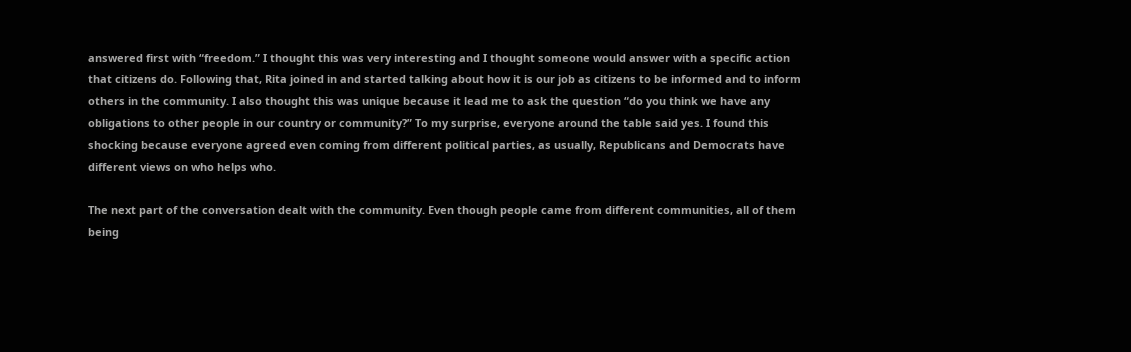answered first with “freedom.” I thought this was very interesting and I thought someone would answer with a specific action that citizens do. Following that, Rita joined in and started talking about how it is our job as citizens to be informed and to inform others in the community. I also thought this was unique because it lead me to ask the question “do you think we have any obligations to other people in our country or community?” To my surprise, everyone around the table said yes. I found this shocking because everyone agreed even coming from different political parties, as usually, Republicans and Democrats have different views on who helps who.

The next part of the conversation dealt with the community. Even though people came from different communities, all of them being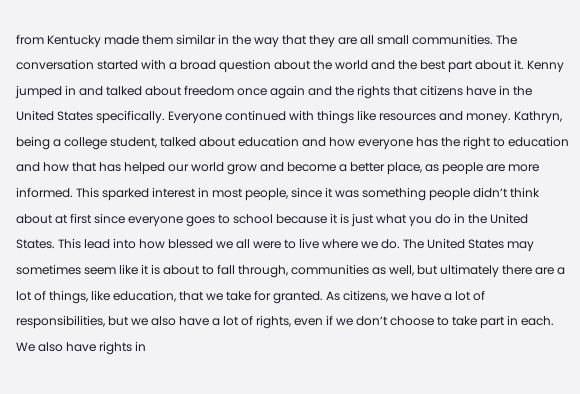from Kentucky made them similar in the way that they are all small communities. The conversation started with a broad question about the world and the best part about it. Kenny jumped in and talked about freedom once again and the rights that citizens have in the United States specifically. Everyone continued with things like resources and money. Kathryn, being a college student, talked about education and how everyone has the right to education and how that has helped our world grow and become a better place, as people are more informed. This sparked interest in most people, since it was something people didn’t think about at first since everyone goes to school because it is just what you do in the United States. This lead into how blessed we all were to live where we do. The United States may sometimes seem like it is about to fall through, communities as well, but ultimately there are a lot of things, like education, that we take for granted. As citizens, we have a lot of responsibilities, but we also have a lot of rights, even if we don’t choose to take part in each. We also have rights in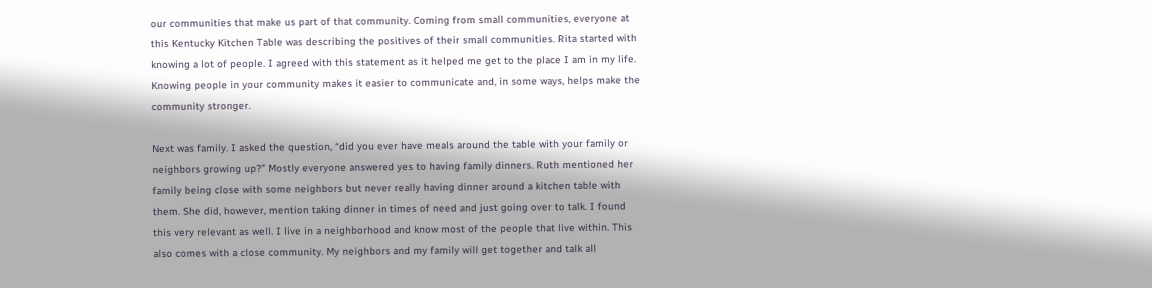our communities that make us part of that community. Coming from small communities, everyone at this Kentucky Kitchen Table was describing the positives of their small communities. Rita started with knowing a lot of people. I agreed with this statement as it helped me get to the place I am in my life. Knowing people in your community makes it easier to communicate and, in some ways, helps make the community stronger.

Next was family. I asked the question, “did you ever have meals around the table with your family or neighbors growing up?” Mostly everyone answered yes to having family dinners. Ruth mentioned her family being close with some neighbors but never really having dinner around a kitchen table with them. She did, however, mention taking dinner in times of need and just going over to talk. I found this very relevant as well. I live in a neighborhood and know most of the people that live within. This also comes with a close community. My neighbors and my family will get together and talk all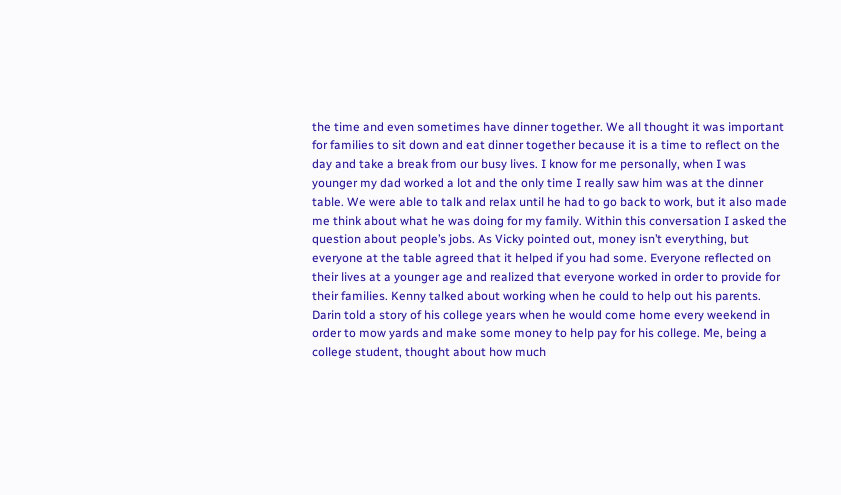the time and even sometimes have dinner together. We all thought it was important for families to sit down and eat dinner together because it is a time to reflect on the day and take a break from our busy lives. I know for me personally, when I was younger my dad worked a lot and the only time I really saw him was at the dinner table. We were able to talk and relax until he had to go back to work, but it also made me think about what he was doing for my family. Within this conversation I asked the question about people’s jobs. As Vicky pointed out, money isn’t everything, but everyone at the table agreed that it helped if you had some. Everyone reflected on their lives at a younger age and realized that everyone worked in order to provide for their families. Kenny talked about working when he could to help out his parents. Darin told a story of his college years when he would come home every weekend in order to mow yards and make some money to help pay for his college. Me, being a college student, thought about how much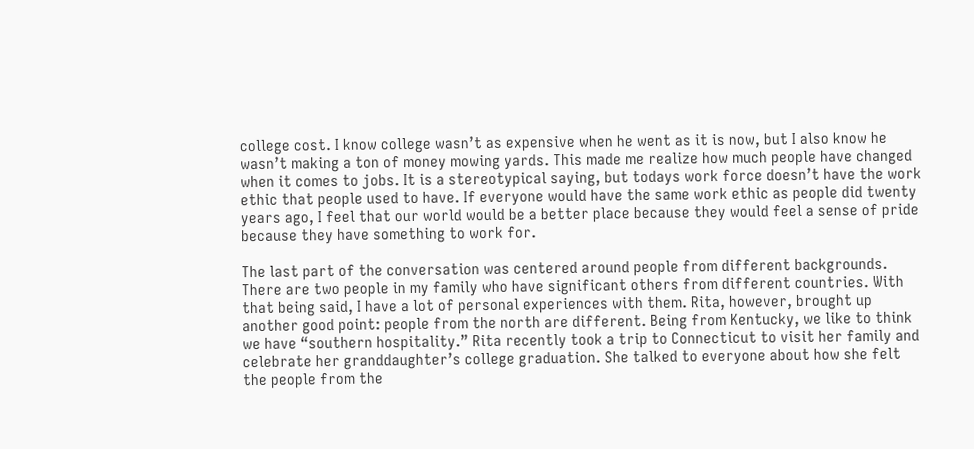college cost. I know college wasn’t as expensive when he went as it is now, but I also know he wasn’t making a ton of money mowing yards. This made me realize how much people have changed when it comes to jobs. It is a stereotypical saying, but todays work force doesn’t have the work ethic that people used to have. If everyone would have the same work ethic as people did twenty years ago, I feel that our world would be a better place because they would feel a sense of pride because they have something to work for.

The last part of the conversation was centered around people from different backgrounds. There are two people in my family who have significant others from different countries. With that being said, I have a lot of personal experiences with them. Rita, however, brought up another good point: people from the north are different. Being from Kentucky, we like to think we have “southern hospitality.” Rita recently took a trip to Connecticut to visit her family and celebrate her granddaughter’s college graduation. She talked to everyone about how she felt the people from the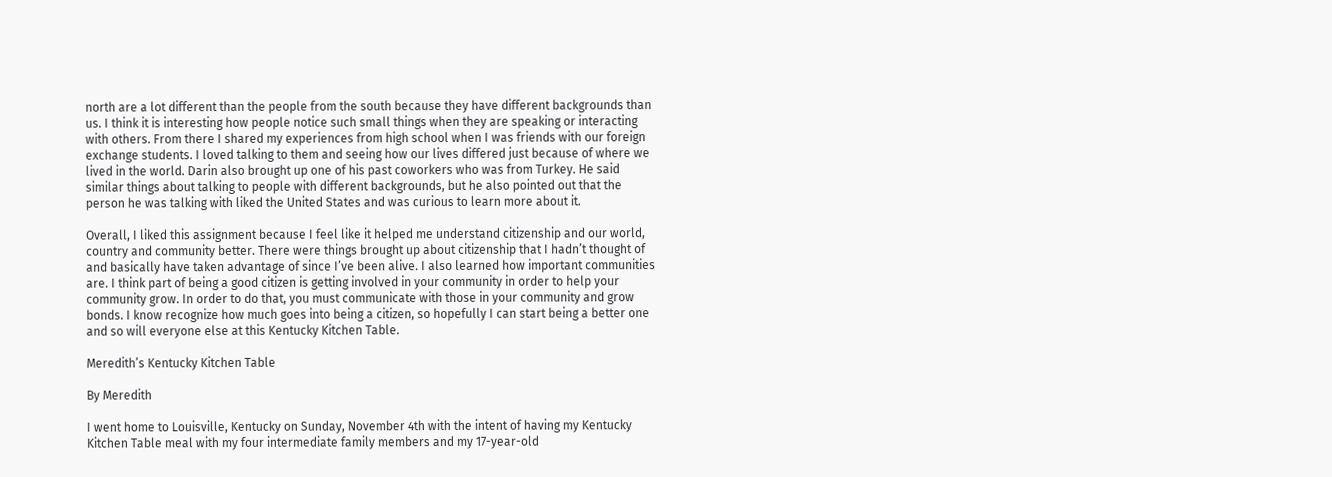north are a lot different than the people from the south because they have different backgrounds than us. I think it is interesting how people notice such small things when they are speaking or interacting with others. From there I shared my experiences from high school when I was friends with our foreign exchange students. I loved talking to them and seeing how our lives differed just because of where we lived in the world. Darin also brought up one of his past coworkers who was from Turkey. He said similar things about talking to people with different backgrounds, but he also pointed out that the person he was talking with liked the United States and was curious to learn more about it.

Overall, I liked this assignment because I feel like it helped me understand citizenship and our world, country and community better. There were things brought up about citizenship that I hadn’t thought of and basically have taken advantage of since I’ve been alive. I also learned how important communities are. I think part of being a good citizen is getting involved in your community in order to help your community grow. In order to do that, you must communicate with those in your community and grow bonds. I know recognize how much goes into being a citizen, so hopefully I can start being a better one and so will everyone else at this Kentucky Kitchen Table.

Meredith’s Kentucky Kitchen Table

By Meredith

I went home to Louisville, Kentucky on Sunday, November 4th with the intent of having my Kentucky Kitchen Table meal with my four intermediate family members and my 17-year-old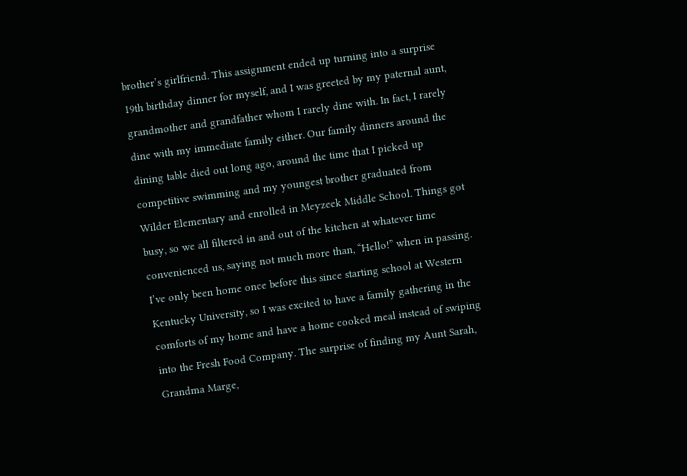brother’s girlfriend. This assignment ended up turning into a surprise 19th birthday dinner for myself, and I was greeted by my paternal aunt, grandmother and grandfather whom I rarely dine with. In fact, I rarely dine with my immediate family either. Our family dinners around the dining table died out long ago, around the time that I picked up competitive swimming and my youngest brother graduated from Wilder Elementary and enrolled in Meyzeek Middle School. Things got busy, so we all filtered in and out of the kitchen at whatever time convenienced us, saying not much more than, “Hello!” when in passing. I’ve only been home once before this since starting school at Western Kentucky University, so I was excited to have a family gathering in the comforts of my home and have a home cooked meal instead of swiping into the Fresh Food Company. The surprise of finding my Aunt Sarah, Grandma Marge,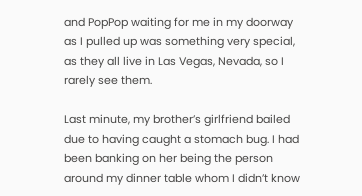and PopPop waiting for me in my doorway as I pulled up was something very special, as they all live in Las Vegas, Nevada, so I rarely see them.

Last minute, my brother’s girlfriend bailed due to having caught a stomach bug. I had been banking on her being the person around my dinner table whom I didn’t know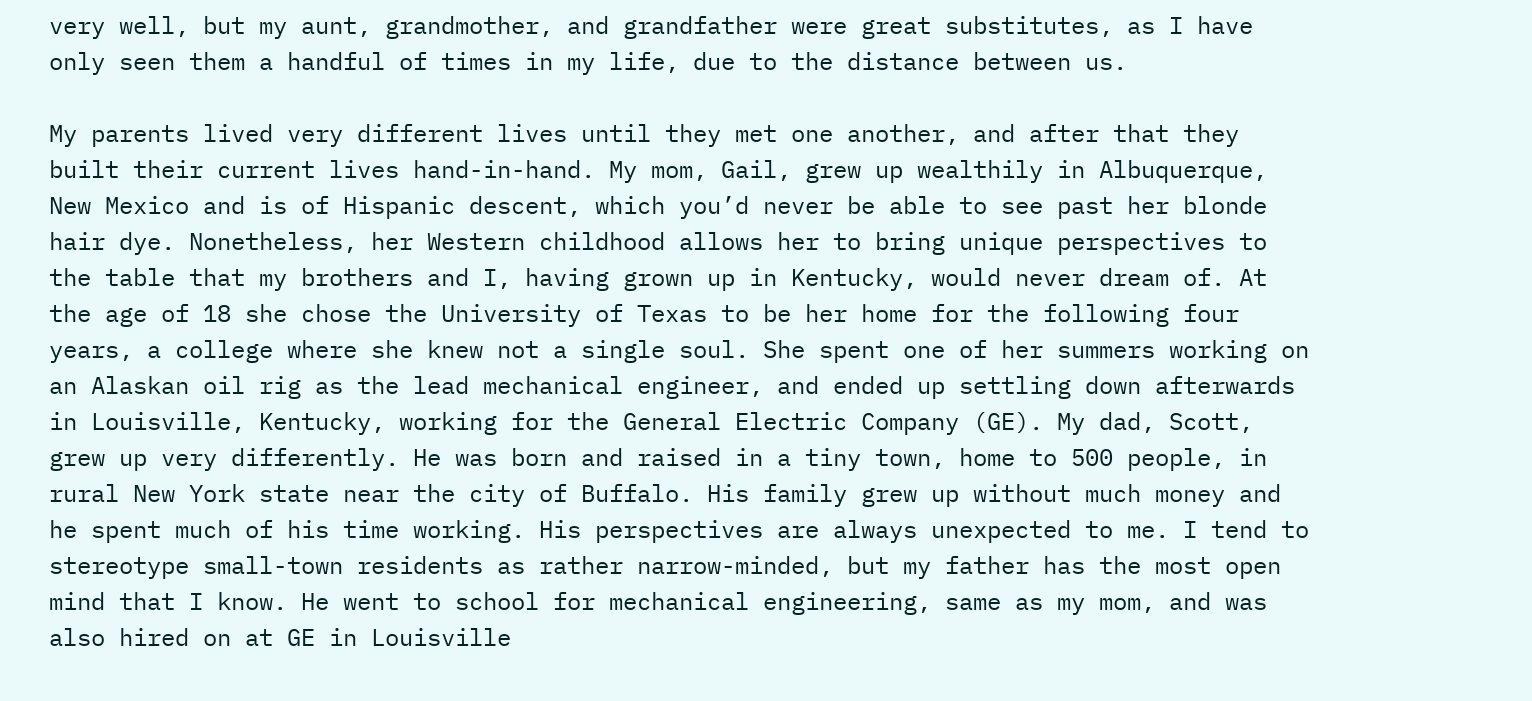very well, but my aunt, grandmother, and grandfather were great substitutes, as I have only seen them a handful of times in my life, due to the distance between us.

My parents lived very different lives until they met one another, and after that they built their current lives hand-in-hand. My mom, Gail, grew up wealthily in Albuquerque, New Mexico and is of Hispanic descent, which you’d never be able to see past her blonde hair dye. Nonetheless, her Western childhood allows her to bring unique perspectives to the table that my brothers and I, having grown up in Kentucky, would never dream of. At the age of 18 she chose the University of Texas to be her home for the following four years, a college where she knew not a single soul. She spent one of her summers working on an Alaskan oil rig as the lead mechanical engineer, and ended up settling down afterwards in Louisville, Kentucky, working for the General Electric Company (GE). My dad, Scott, grew up very differently. He was born and raised in a tiny town, home to 500 people, in rural New York state near the city of Buffalo. His family grew up without much money and he spent much of his time working. His perspectives are always unexpected to me. I tend to stereotype small-town residents as rather narrow-minded, but my father has the most open mind that I know. He went to school for mechanical engineering, same as my mom, and was also hired on at GE in Louisville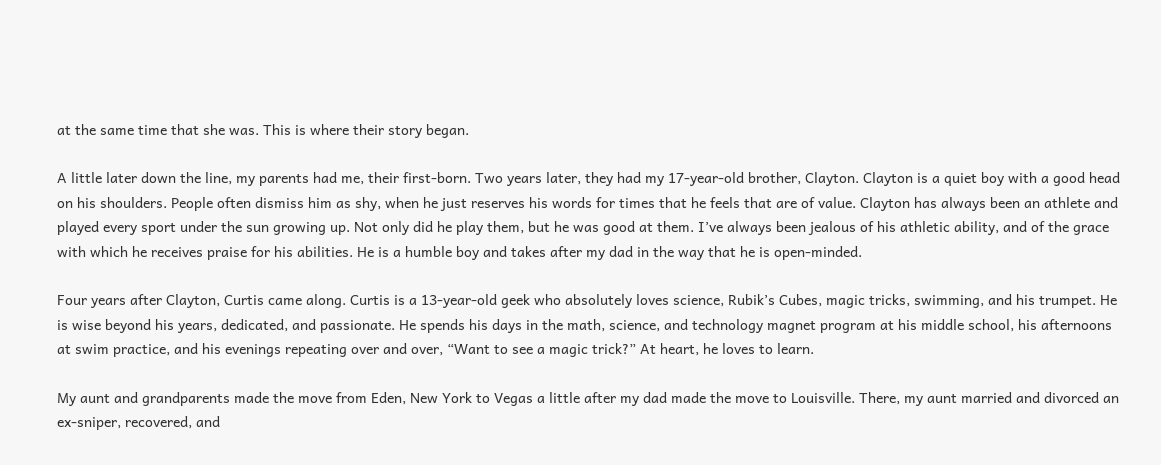at the same time that she was. This is where their story began.

A little later down the line, my parents had me, their first-born. Two years later, they had my 17-year-old brother, Clayton. Clayton is a quiet boy with a good head on his shoulders. People often dismiss him as shy, when he just reserves his words for times that he feels that are of value. Clayton has always been an athlete and played every sport under the sun growing up. Not only did he play them, but he was good at them. I’ve always been jealous of his athletic ability, and of the grace with which he receives praise for his abilities. He is a humble boy and takes after my dad in the way that he is open-minded.

Four years after Clayton, Curtis came along. Curtis is a 13-year-old geek who absolutely loves science, Rubik’s Cubes, magic tricks, swimming, and his trumpet. He is wise beyond his years, dedicated, and passionate. He spends his days in the math, science, and technology magnet program at his middle school, his afternoons at swim practice, and his evenings repeating over and over, “Want to see a magic trick?” At heart, he loves to learn.

My aunt and grandparents made the move from Eden, New York to Vegas a little after my dad made the move to Louisville. There, my aunt married and divorced an ex-sniper, recovered, and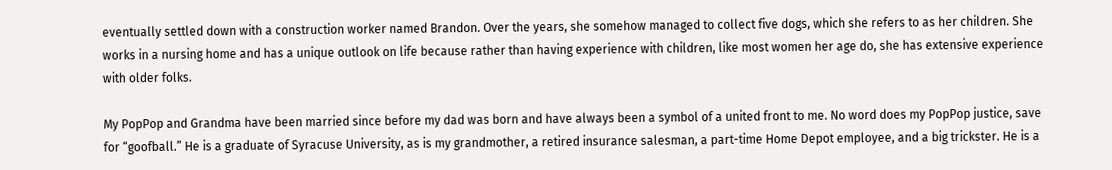eventually settled down with a construction worker named Brandon. Over the years, she somehow managed to collect five dogs, which she refers to as her children. She works in a nursing home and has a unique outlook on life because rather than having experience with children, like most women her age do, she has extensive experience with older folks.

My PopPop and Grandma have been married since before my dad was born and have always been a symbol of a united front to me. No word does my PopPop justice, save for “goofball.” He is a graduate of Syracuse University, as is my grandmother, a retired insurance salesman, a part-time Home Depot employee, and a big trickster. He is a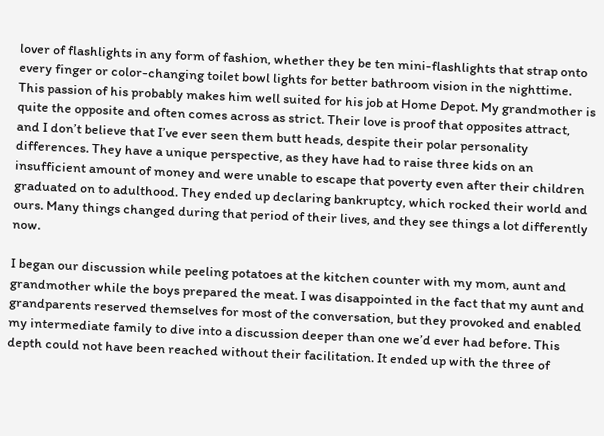lover of flashlights in any form of fashion, whether they be ten mini-flashlights that strap onto every finger or color-changing toilet bowl lights for better bathroom vision in the nighttime. This passion of his probably makes him well suited for his job at Home Depot. My grandmother is quite the opposite and often comes across as strict. Their love is proof that opposites attract, and I don’t believe that I’ve ever seen them butt heads, despite their polar personality differences. They have a unique perspective, as they have had to raise three kids on an insufficient amount of money and were unable to escape that poverty even after their children graduated on to adulthood. They ended up declaring bankruptcy, which rocked their world and ours. Many things changed during that period of their lives, and they see things a lot differently now.

I began our discussion while peeling potatoes at the kitchen counter with my mom, aunt and grandmother while the boys prepared the meat. I was disappointed in the fact that my aunt and grandparents reserved themselves for most of the conversation, but they provoked and enabled my intermediate family to dive into a discussion deeper than one we’d ever had before. This depth could not have been reached without their facilitation. It ended up with the three of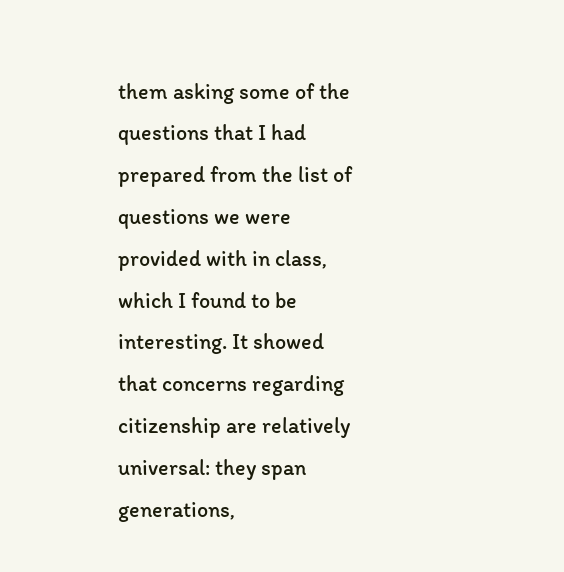them asking some of the questions that I had prepared from the list of questions we were provided with in class, which I found to be interesting. It showed that concerns regarding citizenship are relatively universal: they span generations,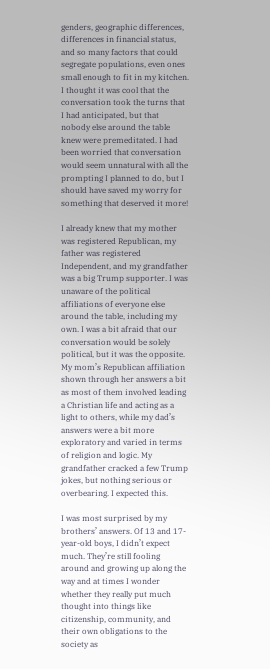genders, geographic differences, differences in financial status, and so many factors that could segregate populations, even ones small enough to fit in my kitchen. I thought it was cool that the conversation took the turns that I had anticipated, but that nobody else around the table knew were premeditated. I had been worried that conversation would seem unnatural with all the prompting I planned to do, but I should have saved my worry for something that deserved it more!

I already knew that my mother was registered Republican, my father was registered Independent, and my grandfather was a big Trump supporter. I was unaware of the political affiliations of everyone else around the table, including my own. I was a bit afraid that our conversation would be solely political, but it was the opposite. My mom’s Republican affiliation shown through her answers a bit as most of them involved leading a Christian life and acting as a light to others, while my dad’s answers were a bit more exploratory and varied in terms of religion and logic. My grandfather cracked a few Trump jokes, but nothing serious or overbearing. I expected this.

I was most surprised by my brothers’ answers. Of 13 and 17-year-old boys, I didn’t expect much. They’re still fooling around and growing up along the way and at times I wonder whether they really put much thought into things like citizenship, community, and their own obligations to the society as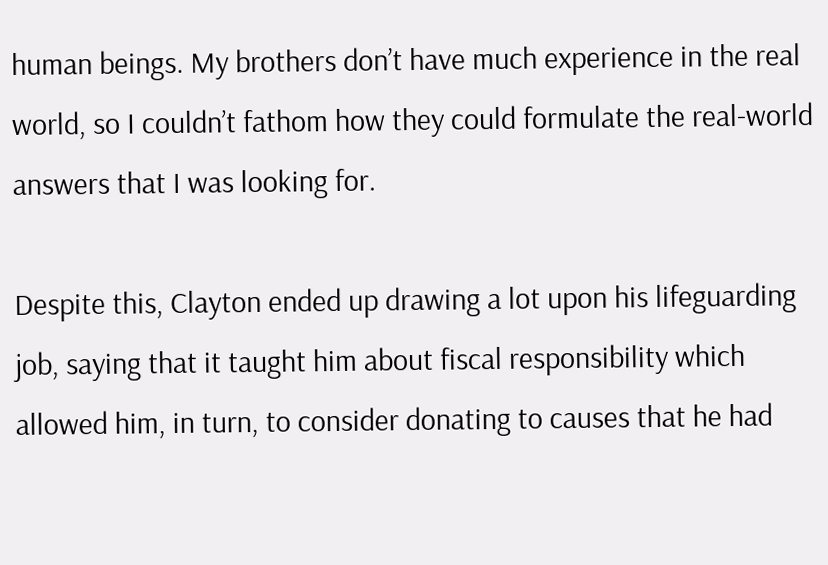human beings. My brothers don’t have much experience in the real world, so I couldn’t fathom how they could formulate the real-world answers that I was looking for.

Despite this, Clayton ended up drawing a lot upon his lifeguarding job, saying that it taught him about fiscal responsibility which allowed him, in turn, to consider donating to causes that he had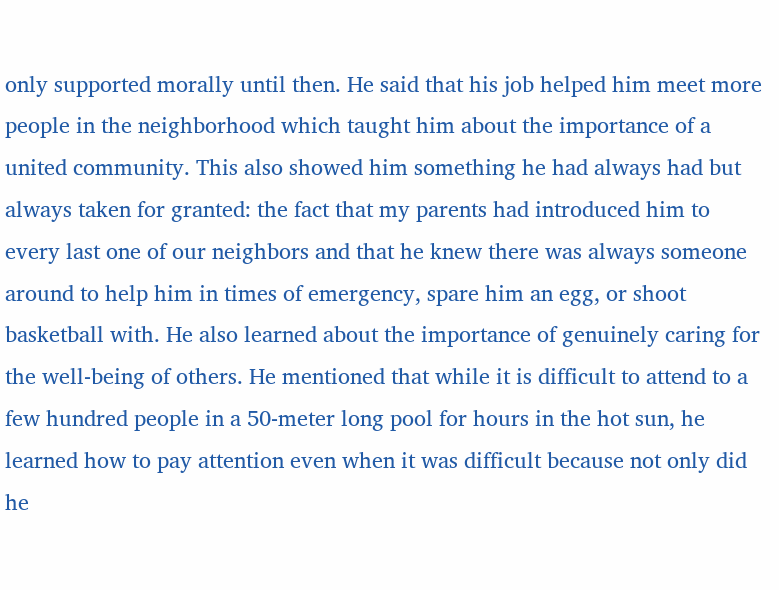only supported morally until then. He said that his job helped him meet more people in the neighborhood which taught him about the importance of a united community. This also showed him something he had always had but always taken for granted: the fact that my parents had introduced him to every last one of our neighbors and that he knew there was always someone around to help him in times of emergency, spare him an egg, or shoot basketball with. He also learned about the importance of genuinely caring for the well-being of others. He mentioned that while it is difficult to attend to a few hundred people in a 50-meter long pool for hours in the hot sun, he learned how to pay attention even when it was difficult because not only did he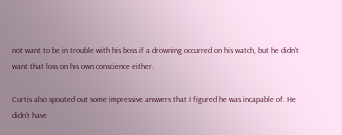not want to be in trouble with his boss if a drowning occurred on his watch, but he didn’t want that loss on his own conscience either.

Curtis also spouted out some impressive answers that I figured he was incapable of. He didn’t have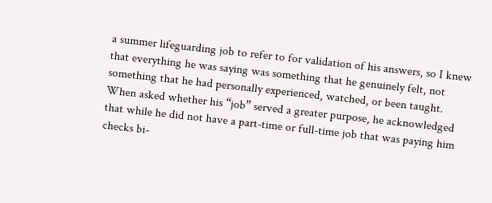a summer lifeguarding job to refer to for validation of his answers, so I knew that everything he was saying was something that he genuinely felt, not something that he had personally experienced, watched, or been taught. When asked whether his “job” served a greater purpose, he acknowledged that while he did not have a part-time or full-time job that was paying him checks bi-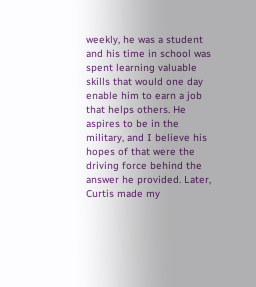weekly, he was a student and his time in school was spent learning valuable skills that would one day enable him to earn a job that helps others. He aspires to be in the military, and I believe his hopes of that were the driving force behind the answer he provided. Later, Curtis made my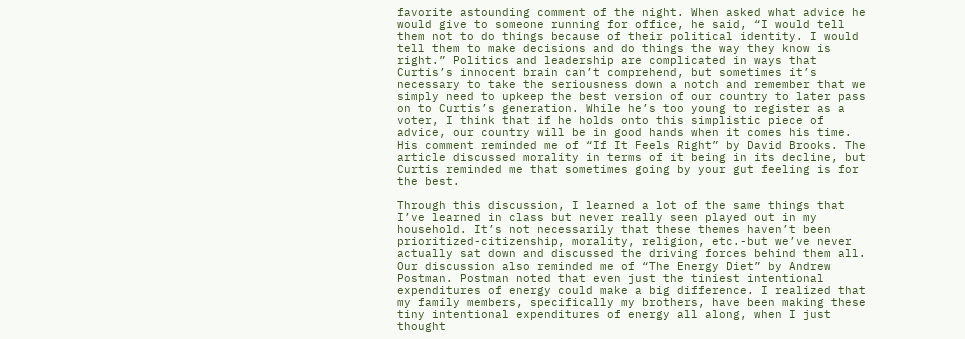favorite astounding comment of the night. When asked what advice he would give to someone running for office, he said, “I would tell them not to do things because of their political identity. I would tell them to make decisions and do things the way they know is right.” Politics and leadership are complicated in ways that Curtis’s innocent brain can’t comprehend, but sometimes it’s necessary to take the seriousness down a notch and remember that we simply need to upkeep the best version of our country to later pass on to Curtis’s generation. While he’s too young to register as a voter, I think that if he holds onto this simplistic piece of advice, our country will be in good hands when it comes his time. His comment reminded me of “If It Feels Right” by David Brooks. The article discussed morality in terms of it being in its decline, but Curtis reminded me that sometimes going by your gut feeling is for the best.

Through this discussion, I learned a lot of the same things that I’ve learned in class but never really seen played out in my household. It’s not necessarily that these themes haven’t been prioritized-citizenship, morality, religion, etc.-but we’ve never actually sat down and discussed the driving forces behind them all. Our discussion also reminded me of “The Energy Diet” by Andrew Postman. Postman noted that even just the tiniest intentional expenditures of energy could make a big difference. I realized that my family members, specifically my brothers, have been making these tiny intentional expenditures of energy all along, when I just thought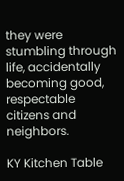they were stumbling through life, accidentally becoming good, respectable citizens and neighbors.

KY Kitchen Table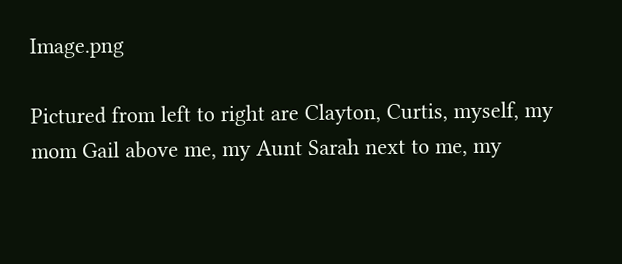Image.png

Pictured from left to right are Clayton, Curtis, myself, my mom Gail above me, my Aunt Sarah next to me, my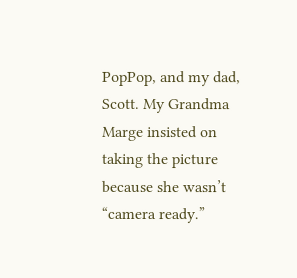PopPop, and my dad, Scott. My Grandma Marge insisted on taking the picture because she wasn’t “camera ready.”